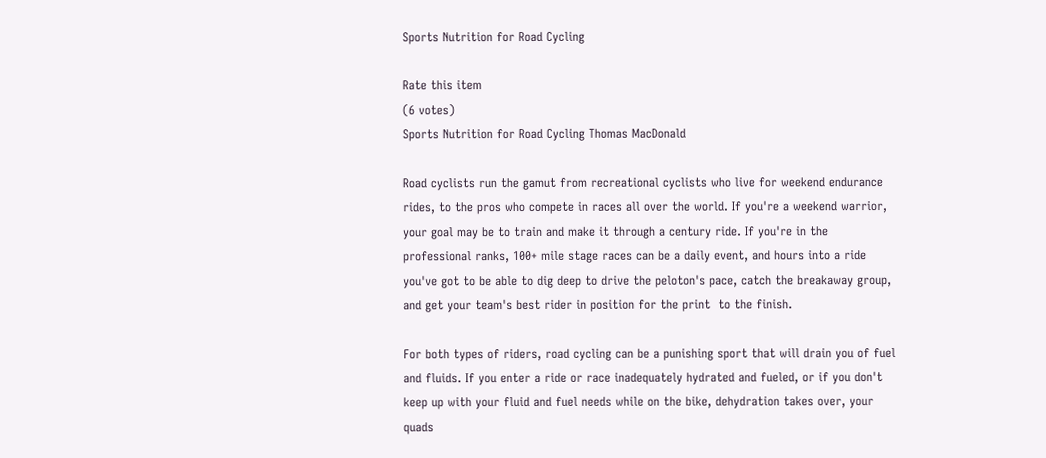Sports Nutrition for Road Cycling

Rate this item
(6 votes)
Sports Nutrition for Road Cycling Thomas MacDonald

Road cyclists run the gamut from recreational cyclists who live for weekend endurance rides, to the pros who compete in races all over the world. If you're a weekend warrior, your goal may be to train and make it through a century ride. If you're in the professional ranks, 100+ mile stage races can be a daily event, and hours into a ride you've got to be able to dig deep to drive the peloton's pace, catch the breakaway group, and get your team's best rider in position for the print  to the finish.

For both types of riders, road cycling can be a punishing sport that will drain you of fuel and fluids. If you enter a ride or race inadequately hydrated and fueled, or if you don't keep up with your fluid and fuel needs while on the bike, dehydration takes over, your quads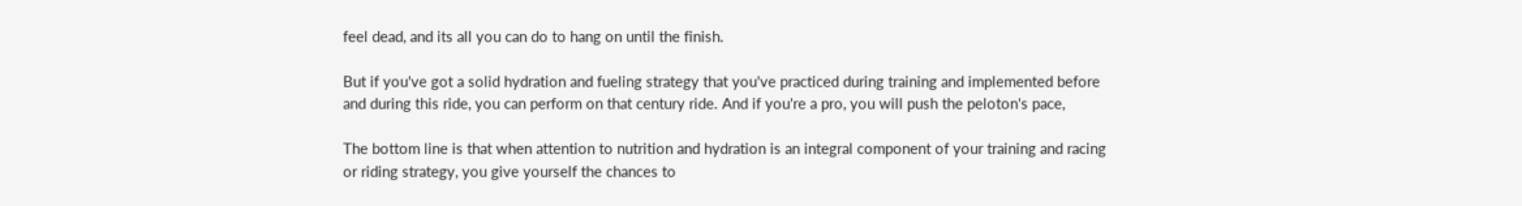feel dead, and its all you can do to hang on until the finish.

But if you've got a solid hydration and fueling strategy that you've practiced during training and implemented before and during this ride, you can perform on that century ride. And if you're a pro, you will push the peloton's pace,

The bottom line is that when attention to nutrition and hydration is an integral component of your training and racing or riding strategy, you give yourself the chances to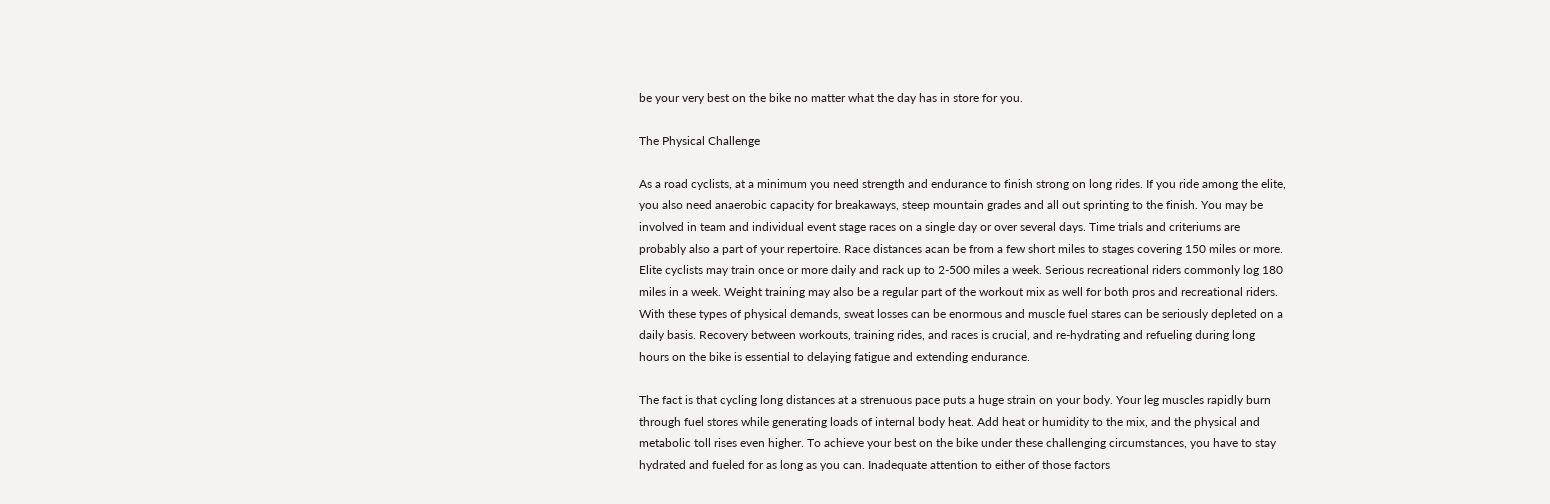be your very best on the bike no matter what the day has in store for you.

The Physical Challenge

As a road cyclists, at a minimum you need strength and endurance to finish strong on long rides. If you ride among the elite, you also need anaerobic capacity for breakaways, steep mountain grades and all out sprinting to the finish. You may be involved in team and individual event stage races on a single day or over several days. Time trials and criteriums are probably also a part of your repertoire. Race distances acan be from a few short miles to stages covering 150 miles or more. Elite cyclists may train once or more daily and rack up to 2-500 miles a week. Serious recreational riders commonly log 180 miles in a week. Weight training may also be a regular part of the workout mix as well for both pros and recreational riders. With these types of physical demands, sweat losses can be enormous and muscle fuel stares can be seriously depleted on a daily basis. Recovery between workouts, training rides, and races is crucial, and re-hydrating and refueling during long hours on the bike is essential to delaying fatigue and extending endurance.

The fact is that cycling long distances at a strenuous pace puts a huge strain on your body. Your leg muscles rapidly burn through fuel stores while generating loads of internal body heat. Add heat or humidity to the mix, and the physical and metabolic toll rises even higher. To achieve your best on the bike under these challenging circumstances, you have to stay hydrated and fueled for as long as you can. Inadequate attention to either of those factors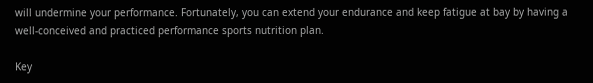will undermine your performance. Fortunately, you can extend your endurance and keep fatigue at bay by having a well-conceived and practiced performance sports nutrition plan.

Key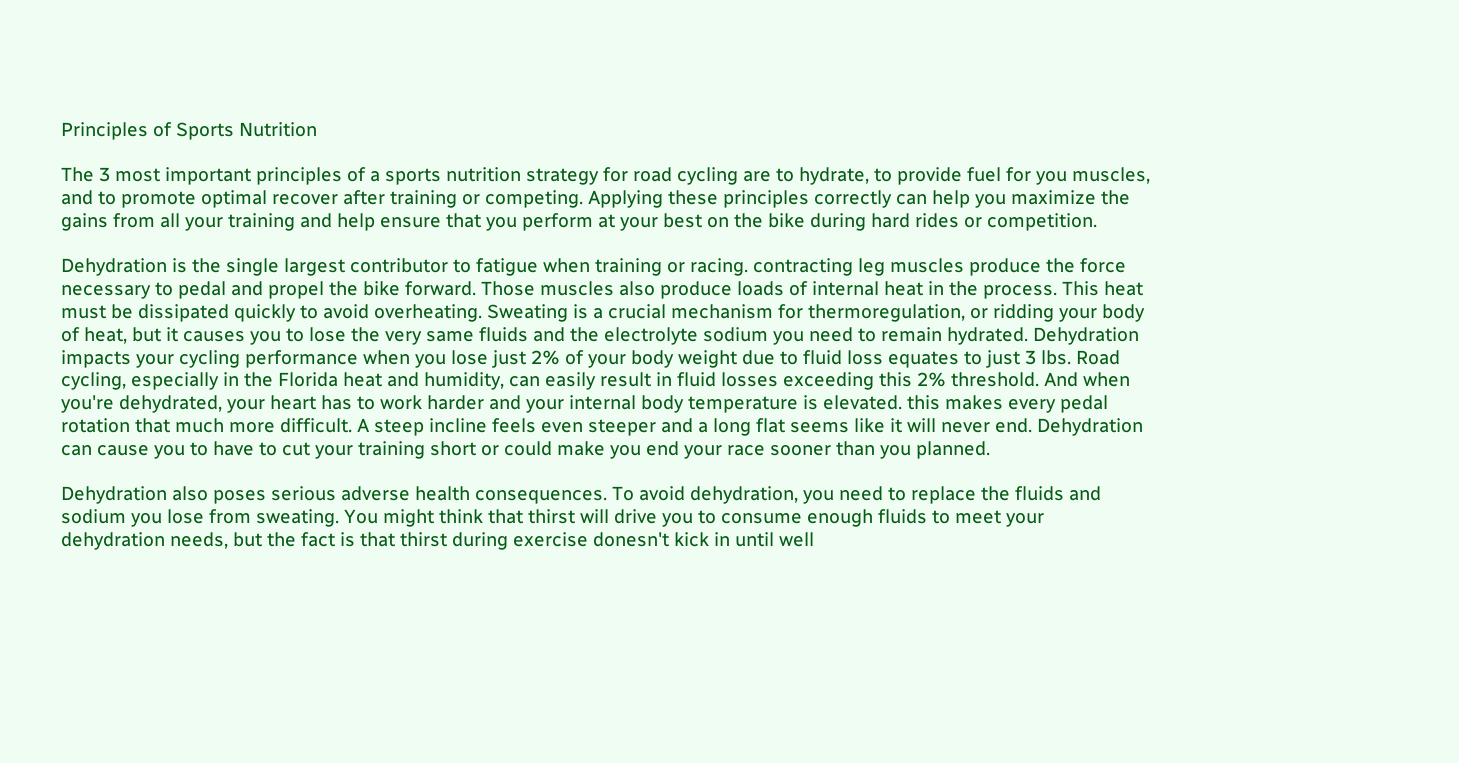Principles of Sports Nutrition

The 3 most important principles of a sports nutrition strategy for road cycling are to hydrate, to provide fuel for you muscles, and to promote optimal recover after training or competing. Applying these principles correctly can help you maximize the gains from all your training and help ensure that you perform at your best on the bike during hard rides or competition.

Dehydration is the single largest contributor to fatigue when training or racing. contracting leg muscles produce the force necessary to pedal and propel the bike forward. Those muscles also produce loads of internal heat in the process. This heat must be dissipated quickly to avoid overheating. Sweating is a crucial mechanism for thermoregulation, or ridding your body of heat, but it causes you to lose the very same fluids and the electrolyte sodium you need to remain hydrated. Dehydration impacts your cycling performance when you lose just 2% of your body weight due to fluid loss equates to just 3 lbs. Road cycling, especially in the Florida heat and humidity, can easily result in fluid losses exceeding this 2% threshold. And when you're dehydrated, your heart has to work harder and your internal body temperature is elevated. this makes every pedal rotation that much more difficult. A steep incline feels even steeper and a long flat seems like it will never end. Dehydration can cause you to have to cut your training short or could make you end your race sooner than you planned.

Dehydration also poses serious adverse health consequences. To avoid dehydration, you need to replace the fluids and sodium you lose from sweating. You might think that thirst will drive you to consume enough fluids to meet your dehydration needs, but the fact is that thirst during exercise donesn't kick in until well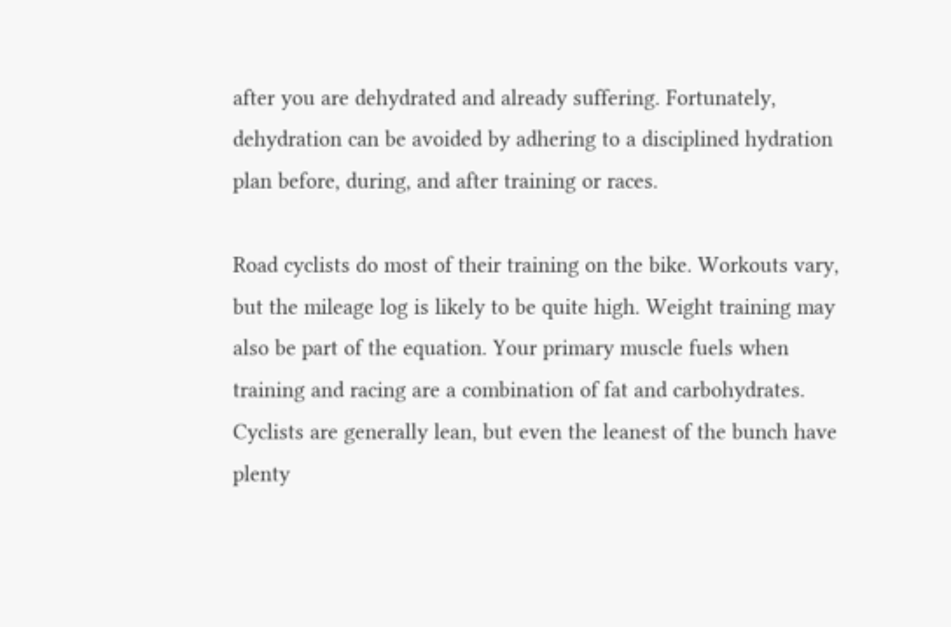after you are dehydrated and already suffering. Fortunately, dehydration can be avoided by adhering to a disciplined hydration plan before, during, and after training or races.

Road cyclists do most of their training on the bike. Workouts vary, but the mileage log is likely to be quite high. Weight training may also be part of the equation. Your primary muscle fuels when training and racing are a combination of fat and carbohydrates. Cyclists are generally lean, but even the leanest of the bunch have plenty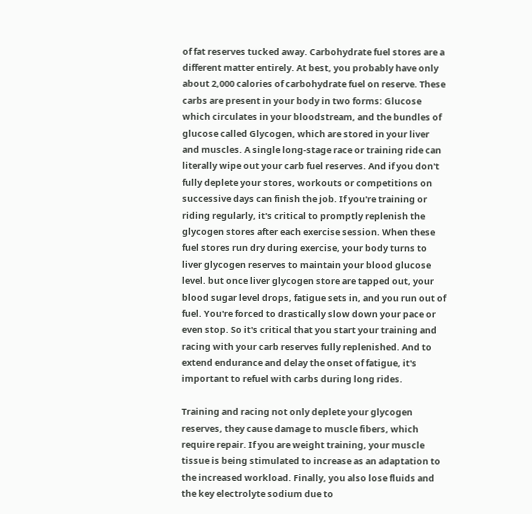of fat reserves tucked away. Carbohydrate fuel stores are a different matter entirely. At best, you probably have only about 2,000 calories of carbohydrate fuel on reserve. These carbs are present in your body in two forms: Glucose which circulates in your bloodstream, and the bundles of glucose called Glycogen, which are stored in your liver and muscles. A single long-stage race or training ride can literally wipe out your carb fuel reserves. And if you don't fully deplete your stores, workouts or competitions on successive days can finish the job. If you're training or riding regularly, it's critical to promptly replenish the glycogen stores after each exercise session. When these fuel stores run dry during exercise, your body turns to liver glycogen reserves to maintain your blood glucose level. but once liver glycogen store are tapped out, your blood sugar level drops, fatigue sets in, and you run out of fuel. You're forced to drastically slow down your pace or even stop. So it's critical that you start your training and racing with your carb reserves fully replenished. And to extend endurance and delay the onset of fatigue, it's important to refuel with carbs during long rides.

Training and racing not only deplete your glycogen reserves, they cause damage to muscle fibers, which require repair. If you are weight training, your muscle tissue is being stimulated to increase as an adaptation to the increased workload. Finally, you also lose fluids and the key electrolyte sodium due to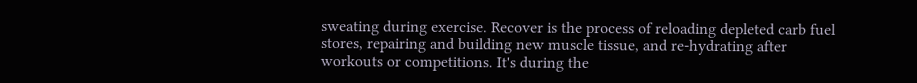sweating during exercise. Recover is the process of reloading depleted carb fuel stores, repairing and building new muscle tissue, and re-hydrating after workouts or competitions. It's during the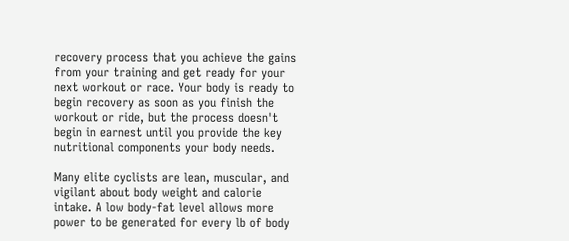recovery process that you achieve the gains from your training and get ready for your next workout or race. Your body is ready to begin recovery as soon as you finish the workout or ride, but the process doesn't begin in earnest until you provide the key nutritional components your body needs.

Many elite cyclists are lean, muscular, and vigilant about body weight and calorie intake. A low body-fat level allows more power to be generated for every lb of body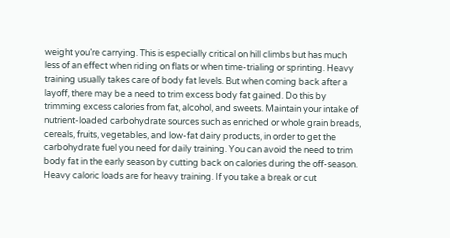weight you’re carrying. This is especially critical on hill climbs but has much less of an effect when riding on flats or when time-trialing or sprinting. Heavy training usually takes care of body fat levels. But when coming back after a layoff, there may be a need to trim excess body fat gained. Do this by trimming excess calories from fat, alcohol, and sweets. Maintain your intake of nutrient-loaded carbohydrate sources such as enriched or whole grain breads, cereals, fruits, vegetables, and low-fat dairy products, in order to get the carbohydrate fuel you need for daily training. You can avoid the need to trim body fat in the early season by cutting back on calories during the off-season. Heavy caloric loads are for heavy training. If you take a break or cut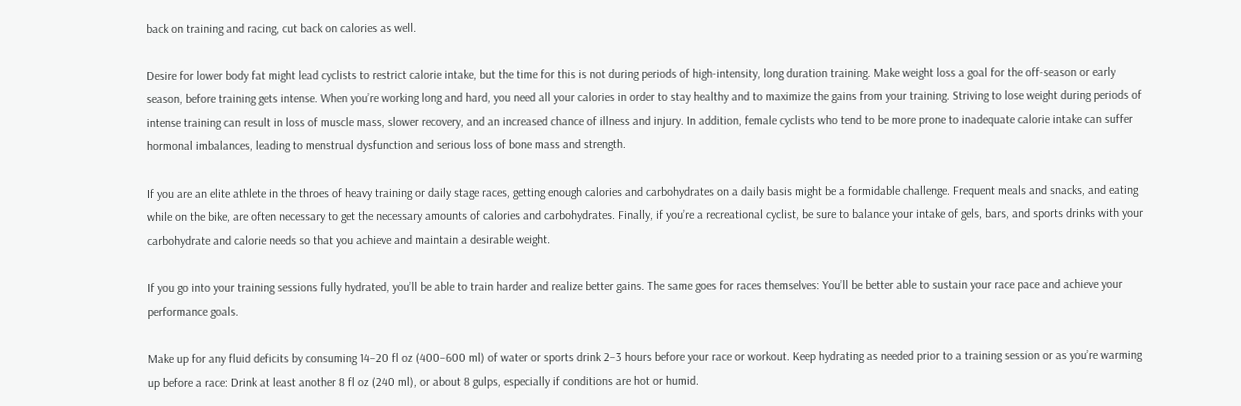back on training and racing, cut back on calories as well.

Desire for lower body fat might lead cyclists to restrict calorie intake, but the time for this is not during periods of high-intensity, long duration training. Make weight loss a goal for the off-season or early season, before training gets intense. When you’re working long and hard, you need all your calories in order to stay healthy and to maximize the gains from your training. Striving to lose weight during periods of intense training can result in loss of muscle mass, slower recovery, and an increased chance of illness and injury. In addition, female cyclists who tend to be more prone to inadequate calorie intake can suffer hormonal imbalances, leading to menstrual dysfunction and serious loss of bone mass and strength.

If you are an elite athlete in the throes of heavy training or daily stage races, getting enough calories and carbohydrates on a daily basis might be a formidable challenge. Frequent meals and snacks, and eating while on the bike, are often necessary to get the necessary amounts of calories and carbohydrates. Finally, if you’re a recreational cyclist, be sure to balance your intake of gels, bars, and sports drinks with your carbohydrate and calorie needs so that you achieve and maintain a desirable weight.

If you go into your training sessions fully hydrated, you’ll be able to train harder and realize better gains. The same goes for races themselves: You’ll be better able to sustain your race pace and achieve your performance goals.

Make up for any fluid deficits by consuming 14–20 fl oz (400–600 ml) of water or sports drink 2–3 hours before your race or workout. Keep hydrating as needed prior to a training session or as you’re warming up before a race: Drink at least another 8 fl oz (240 ml), or about 8 gulps, especially if conditions are hot or humid.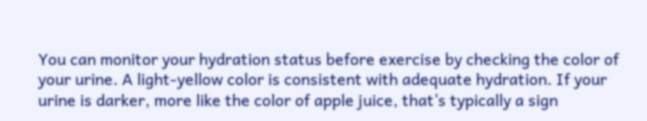You can monitor your hydration status before exercise by checking the color of your urine. A light-yellow color is consistent with adequate hydration. If your urine is darker, more like the color of apple juice, that’s typically a sign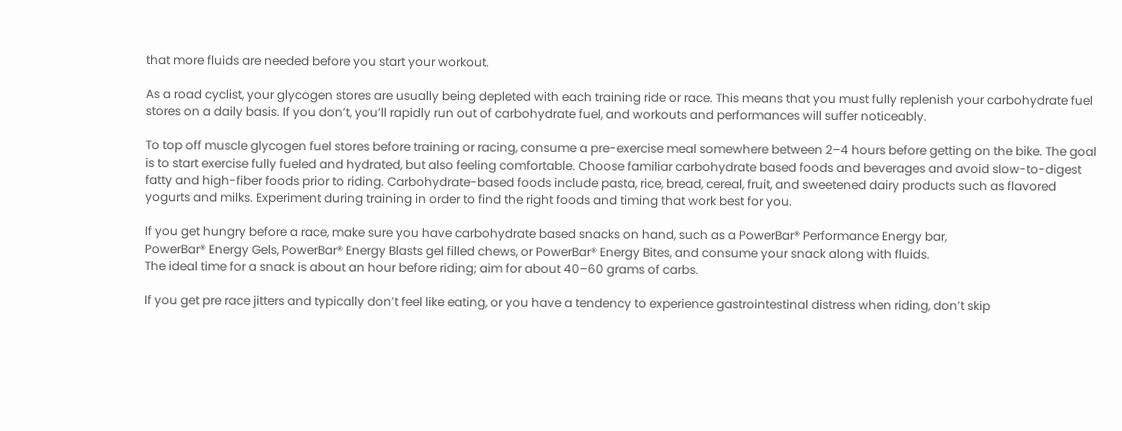that more fluids are needed before you start your workout.

As a road cyclist, your glycogen stores are usually being depleted with each training ride or race. This means that you must fully replenish your carbohydrate fuel stores on a daily basis. If you don’t, you’ll rapidly run out of carbohydrate fuel, and workouts and performances will suffer noticeably.

To top off muscle glycogen fuel stores before training or racing, consume a pre-exercise meal somewhere between 2–4 hours before getting on the bike. The goal is to start exercise fully fueled and hydrated, but also feeling comfortable. Choose familiar carbohydrate based foods and beverages and avoid slow-to-digest fatty and high-fiber foods prior to riding. Carbohydrate-based foods include pasta, rice, bread, cereal, fruit, and sweetened dairy products such as flavored yogurts and milks. Experiment during training in order to find the right foods and timing that work best for you.

If you get hungry before a race, make sure you have carbohydrate based snacks on hand, such as a PowerBar® Performance Energy bar,
PowerBar® Energy Gels, PowerBar® Energy Blasts gel filled chews, or PowerBar® Energy Bites, and consume your snack along with fluids.
The ideal time for a snack is about an hour before riding; aim for about 40–60 grams of carbs.

If you get pre race jitters and typically don’t feel like eating, or you have a tendency to experience gastrointestinal distress when riding, don’t skip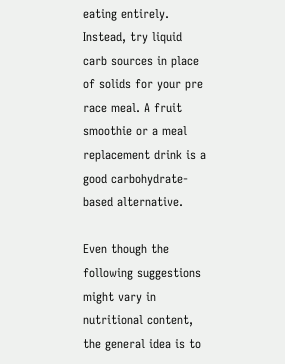eating entirely. Instead, try liquid carb sources in place of solids for your pre race meal. A fruit smoothie or a meal replacement drink is a good carbohydrate-based alternative.

Even though the following suggestions might vary in nutritional content, the general idea is to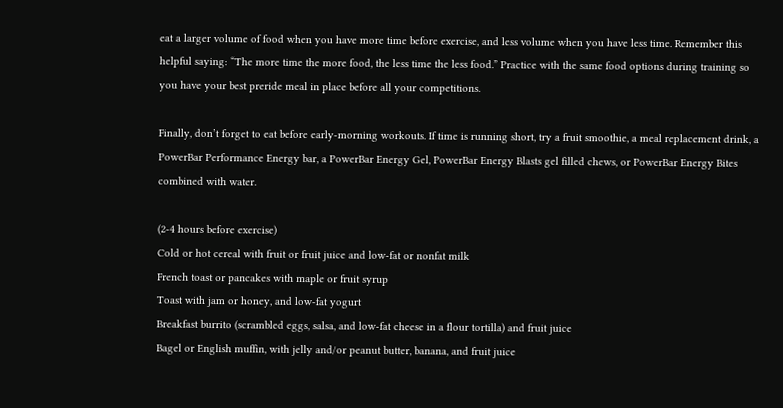eat a larger volume of food when you have more time before exercise, and less volume when you have less time. Remember this helpful saying: “The more time the more food, the less time the less food.” Practice with the same food options during training so you have your best preride meal in place before all your competitions.

Finally, don’t forget to eat before early-morning workouts. If time is running short, try a fruit smoothie, a meal replacement drink, a PowerBar Performance Energy bar, a PowerBar Energy Gel, PowerBar Energy Blasts gel filled chews, or PowerBar Energy Bites combined with water.

(2-4 hours before exercise)
Cold or hot cereal with fruit or fruit juice and low-fat or nonfat milk
French toast or pancakes with maple or fruit syrup
Toast with jam or honey, and low-fat yogurt
Breakfast burrito (scrambled eggs, salsa, and low-fat cheese in a flour tortilla) and fruit juice
Bagel or English muffin, with jelly and/or peanut butter, banana, and fruit juice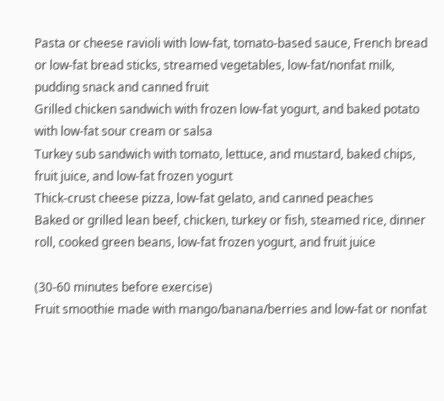Pasta or cheese ravioli with low-fat, tomato-based sauce, French bread or low-fat bread sticks, streamed vegetables, low-fat/nonfat milk, pudding snack and canned fruit
Grilled chicken sandwich with frozen low-fat yogurt, and baked potato with low-fat sour cream or salsa
Turkey sub sandwich with tomato, lettuce, and mustard, baked chips, fruit juice, and low-fat frozen yogurt
Thick-crust cheese pizza, low-fat gelato, and canned peaches
Baked or grilled lean beef, chicken, turkey or fish, steamed rice, dinner roll, cooked green beans, low-fat frozen yogurt, and fruit juice

(30-60 minutes before exercise)
Fruit smoothie made with mango/banana/berries and low-fat or nonfat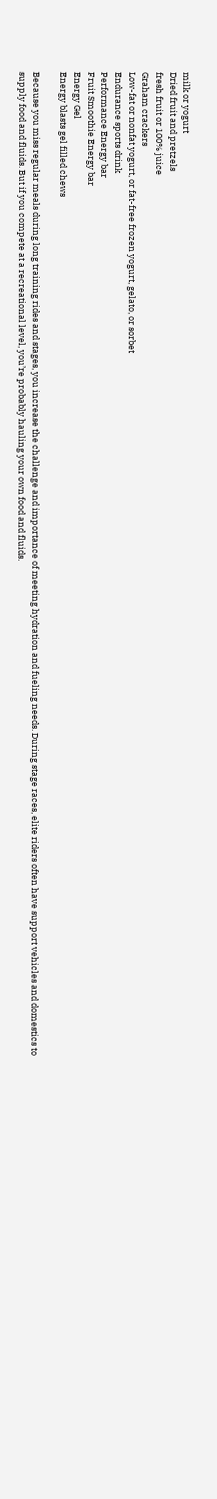milk or yogurt
Dried fruit and pretzels
fresh fruit or 100% juice
Graham crackers
Low-fat or nonfat yogurt, or fat-free frozen yogurt, gelato, or sorbet
Endurance sports drink
Performance Energy bar
Fruit Smoothie Energy bar
Energy Gel
Energy blasts gel filled chews

Because you miss regular meals during long training rides and stages, you increase the challenge and importance of meeting hydration and fueling needs. During stage races, elite riders often have support vehicles and domestics to supply food and fluids. But if you compete at a recreational level, you’re probably hauling your own food and fluids.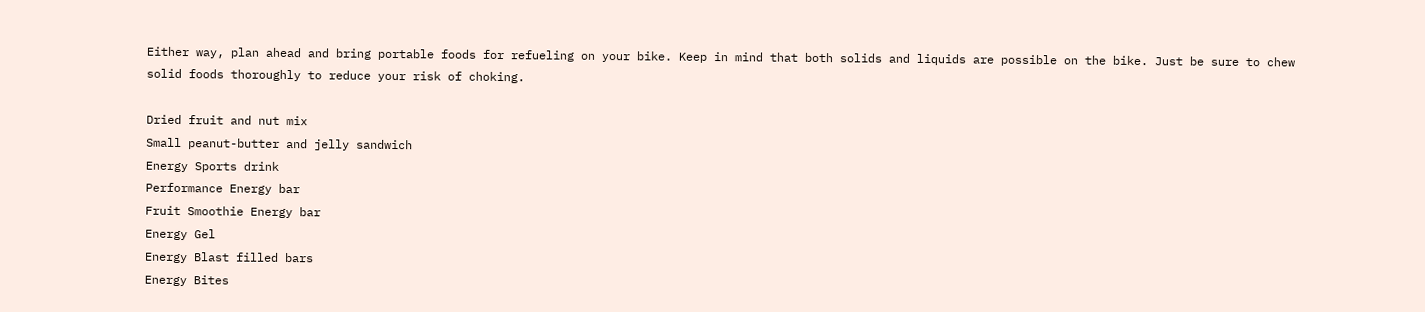Either way, plan ahead and bring portable foods for refueling on your bike. Keep in mind that both solids and liquids are possible on the bike. Just be sure to chew solid foods thoroughly to reduce your risk of choking.

Dried fruit and nut mix
Small peanut-butter and jelly sandwich
Energy Sports drink
Performance Energy bar
Fruit Smoothie Energy bar
Energy Gel
Energy Blast filled bars
Energy Bites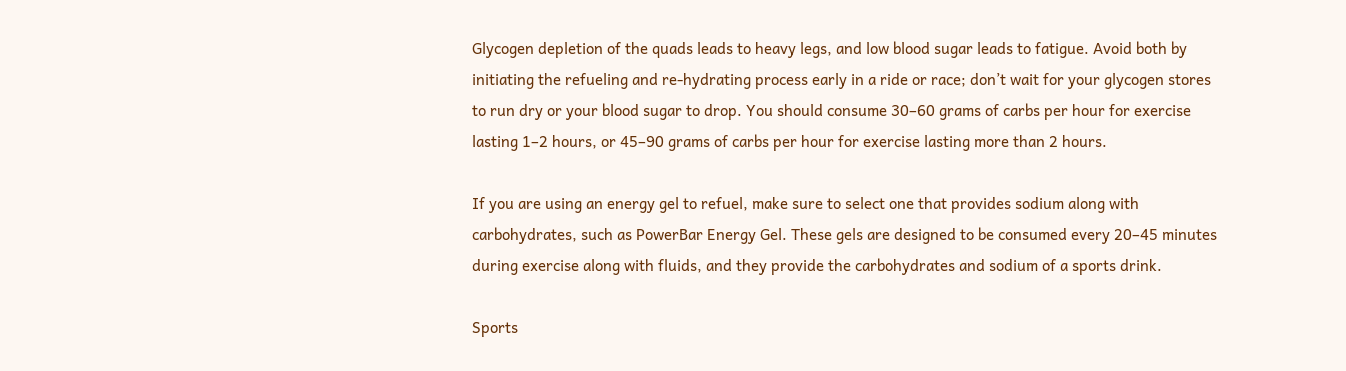Glycogen depletion of the quads leads to heavy legs, and low blood sugar leads to fatigue. Avoid both by initiating the refueling and re-hydrating process early in a ride or race; don’t wait for your glycogen stores to run dry or your blood sugar to drop. You should consume 30–60 grams of carbs per hour for exercise lasting 1–2 hours, or 45–90 grams of carbs per hour for exercise lasting more than 2 hours.

If you are using an energy gel to refuel, make sure to select one that provides sodium along with carbohydrates, such as PowerBar Energy Gel. These gels are designed to be consumed every 20–45 minutes during exercise along with fluids, and they provide the carbohydrates and sodium of a sports drink.

Sports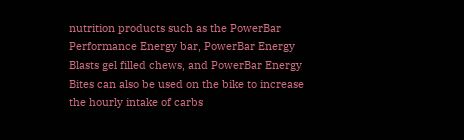nutrition products such as the PowerBar Performance Energy bar, PowerBar Energy Blasts gel filled chews, and PowerBar Energy Bites can also be used on the bike to increase the hourly intake of carbs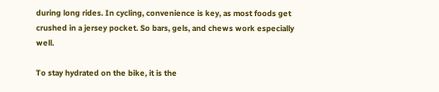during long rides. In cycling, convenience is key, as most foods get crushed in a jersey pocket. So bars, gels, and chews work especially well.

To stay hydrated on the bike, it is the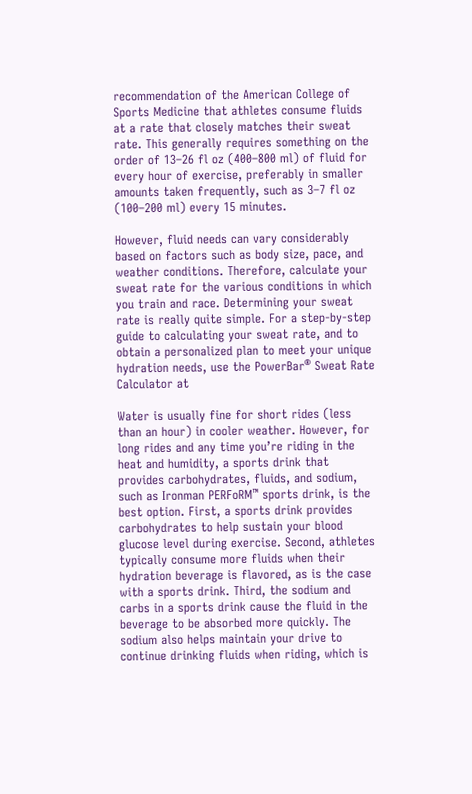recommendation of the American College of Sports Medicine that athletes consume fluids at a rate that closely matches their sweat rate. This generally requires something on the order of 13–26 fl oz (400–800 ml) of fluid for every hour of exercise, preferably in smaller amounts taken frequently, such as 3–7 fl oz (100–200 ml) every 15 minutes.

However, fluid needs can vary considerably based on factors such as body size, pace, and weather conditions. Therefore, calculate your sweat rate for the various conditions in which you train and race. Determining your sweat rate is really quite simple. For a step-by-step guide to calculating your sweat rate, and to obtain a personalized plan to meet your unique hydration needs, use the PowerBar® Sweat Rate Calculator at

Water is usually fine for short rides (less than an hour) in cooler weather. However, for long rides and any time you’re riding in the heat and humidity, a sports drink that provides carbohydrates, fluids, and sodium, such as Ironman PERFoRM™ sports drink, is the best option. First, a sports drink provides carbohydrates to help sustain your blood glucose level during exercise. Second, athletes typically consume more fluids when their hydration beverage is flavored, as is the case with a sports drink. Third, the sodium and carbs in a sports drink cause the fluid in the beverage to be absorbed more quickly. The sodium also helps maintain your drive to continue drinking fluids when riding, which is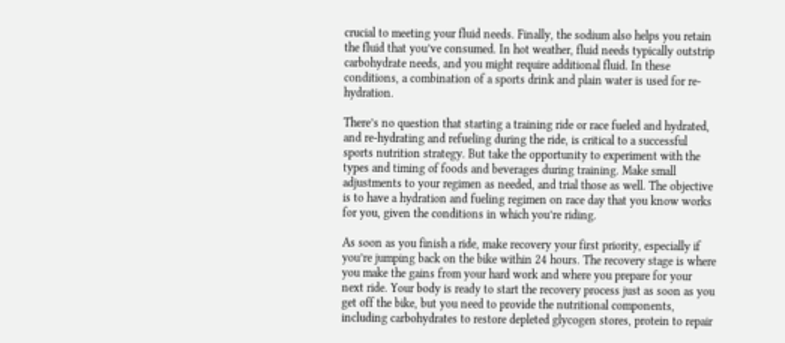crucial to meeting your fluid needs. Finally, the sodium also helps you retain the fluid that you’ve consumed. In hot weather, fluid needs typically outstrip carbohydrate needs, and you might require additional fluid. In these conditions, a combination of a sports drink and plain water is used for re-hydration.

There’s no question that starting a training ride or race fueled and hydrated, and re-hydrating and refueling during the ride, is critical to a successful sports nutrition strategy. But take the opportunity to experiment with the types and timing of foods and beverages during training. Make small adjustments to your regimen as needed, and trial those as well. The objective is to have a hydration and fueling regimen on race day that you know works for you, given the conditions in which you’re riding.

As soon as you finish a ride, make recovery your first priority, especially if you’re jumping back on the bike within 24 hours. The recovery stage is where you make the gains from your hard work and where you prepare for your next ride. Your body is ready to start the recovery process just as soon as you get off the bike, but you need to provide the nutritional components, including carbohydrates to restore depleted glycogen stores, protein to repair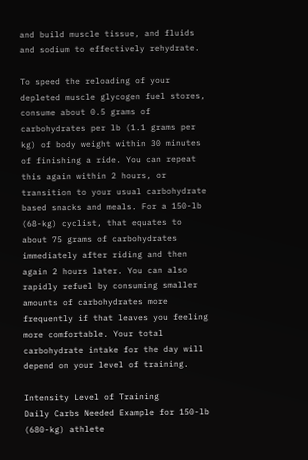and build muscle tissue, and fluids and sodium to effectively rehydrate.

To speed the reloading of your depleted muscle glycogen fuel stores, consume about 0.5 grams of carbohydrates per lb (1.1 grams per kg) of body weight within 30 minutes of finishing a ride. You can repeat this again within 2 hours, or transition to your usual carbohydrate based snacks and meals. For a 150-lb (68-kg) cyclist, that equates to about 75 grams of carbohydrates immediately after riding and then again 2 hours later. You can also rapidly refuel by consuming smaller amounts of carbohydrates more frequently if that leaves you feeling more comfortable. Your total carbohydrate intake for the day will depend on your level of training.

Intensity Level of Training
Daily Carbs Needed Example for 150-lb (680-kg) athlete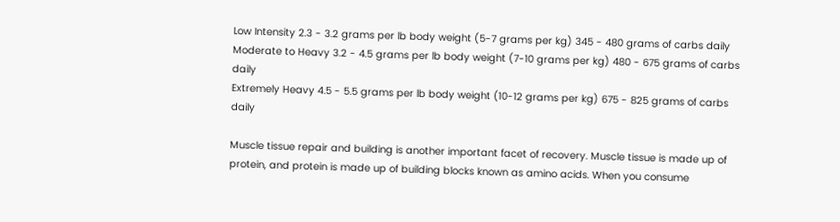Low Intensity 2.3 - 3.2 grams per lb body weight (5-7 grams per kg) 345 - 480 grams of carbs daily
Moderate to Heavy 3.2 - 4.5 grams per lb body weight (7-10 grams per kg) 480 - 675 grams of carbs daily
Extremely Heavy 4.5 - 5.5 grams per lb body weight (10-12 grams per kg) 675 - 825 grams of carbs daily

Muscle tissue repair and building is another important facet of recovery. Muscle tissue is made up of protein, and protein is made up of building blocks known as amino acids. When you consume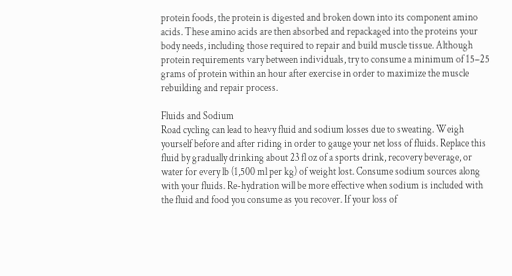protein foods, the protein is digested and broken down into its component amino acids. These amino acids are then absorbed and repackaged into the proteins your body needs, including those required to repair and build muscle tissue. Although protein requirements vary between individuals, try to consume a minimum of 15–25 grams of protein within an hour after exercise in order to maximize the muscle rebuilding and repair process.

Fluids and Sodium
Road cycling can lead to heavy fluid and sodium losses due to sweating. Weigh yourself before and after riding in order to gauge your net loss of fluids. Replace this fluid by gradually drinking about 23 fl oz of a sports drink, recovery beverage, or water for every lb (1,500 ml per kg) of weight lost. Consume sodium sources along with your fluids. Re-hydration will be more effective when sodium is included with the fluid and food you consume as you recover. If your loss of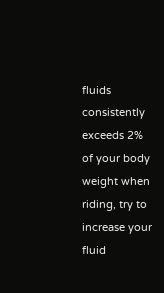fluids consistently exceeds 2% of your body weight when riding, try to increase your fluid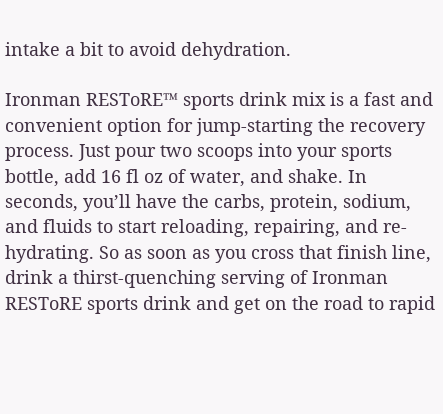intake a bit to avoid dehydration.

Ironman RESToRE™ sports drink mix is a fast and convenient option for jump-starting the recovery process. Just pour two scoops into your sports bottle, add 16 fl oz of water, and shake. In seconds, you’ll have the carbs, protein, sodium, and fluids to start reloading, repairing, and re-hydrating. So as soon as you cross that finish line, drink a thirst-quenching serving of Ironman RESToRE sports drink and get on the road to rapid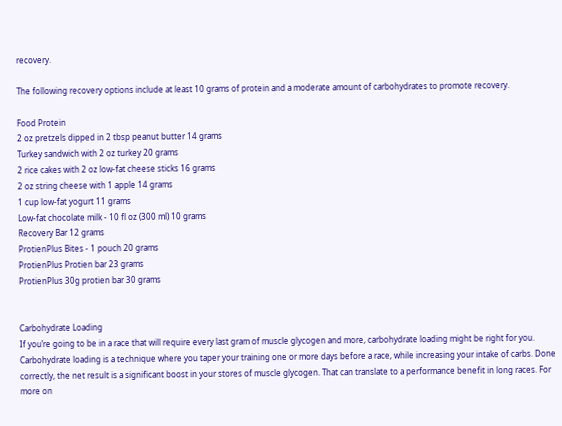recovery.

The following recovery options include at least 10 grams of protein and a moderate amount of carbohydrates to promote recovery.

Food Protein
2 oz pretzels dipped in 2 tbsp peanut butter 14 grams
Turkey sandwich with 2 oz turkey 20 grams
2 rice cakes with 2 oz low-fat cheese sticks 16 grams
2 oz string cheese with 1 apple 14 grams
1 cup low-fat yogurt 11 grams
Low-fat chocolate milk - 10 fl oz (300 ml) 10 grams
Recovery Bar 12 grams
ProtienPlus Bites - 1 pouch 20 grams
ProtienPlus Protien bar 23 grams
ProtienPlus 30g protien bar 30 grams


Carbohydrate Loading
If you’re going to be in a race that will require every last gram of muscle glycogen and more, carbohydrate loading might be right for you. Carbohydrate loading is a technique where you taper your training one or more days before a race, while increasing your intake of carbs. Done correctly, the net result is a significant boost in your stores of muscle glycogen. That can translate to a performance benefit in long races. For more on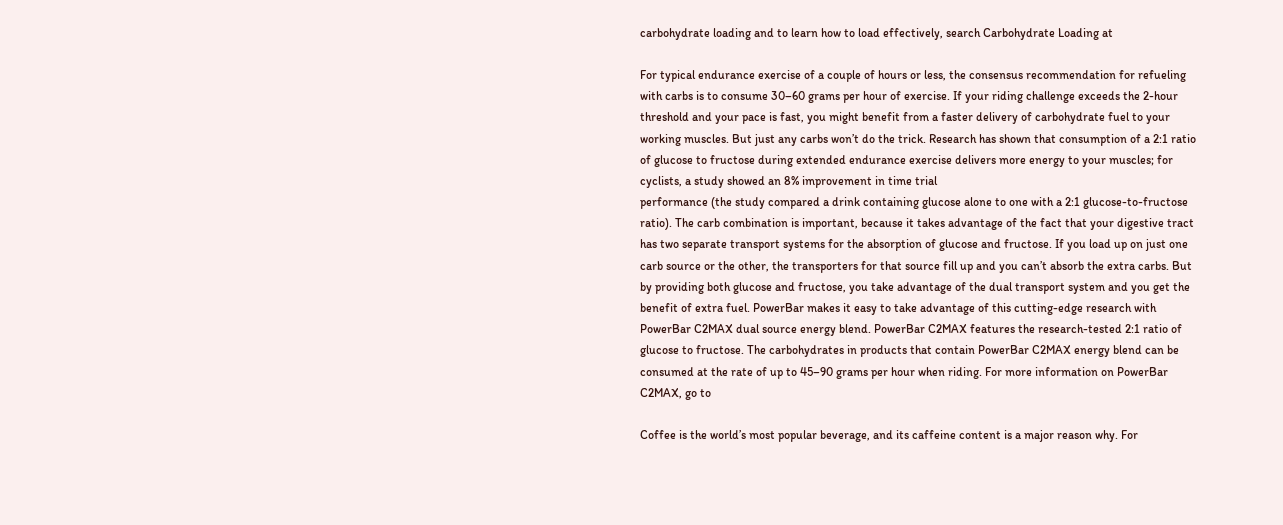carbohydrate loading and to learn how to load effectively, search Carbohydrate Loading at

For typical endurance exercise of a couple of hours or less, the consensus recommendation for refueling with carbs is to consume 30–60 grams per hour of exercise. If your riding challenge exceeds the 2-hour threshold and your pace is fast, you might benefit from a faster delivery of carbohydrate fuel to your working muscles. But just any carbs won’t do the trick. Research has shown that consumption of a 2:1 ratio of glucose to fructose during extended endurance exercise delivers more energy to your muscles; for cyclists, a study showed an 8% improvement in time trial
performance (the study compared a drink containing glucose alone to one with a 2:1 glucose-to-fructose ratio). The carb combination is important, because it takes advantage of the fact that your digestive tract has two separate transport systems for the absorption of glucose and fructose. If you load up on just one carb source or the other, the transporters for that source fill up and you can’t absorb the extra carbs. But by providing both glucose and fructose, you take advantage of the dual transport system and you get the benefit of extra fuel. PowerBar makes it easy to take advantage of this cutting-edge research with PowerBar C2MAX dual source energy blend. PowerBar C2MAX features the research-tested 2:1 ratio of glucose to fructose. The carbohydrates in products that contain PowerBar C2MAX energy blend can be consumed at the rate of up to 45–90 grams per hour when riding. For more information on PowerBar C2MAX, go to

Coffee is the world’s most popular beverage, and its caffeine content is a major reason why. For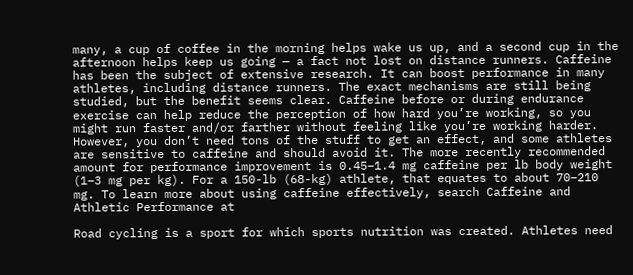many, a cup of coffee in the morning helps wake us up, and a second cup in the afternoon helps keep us going — a fact not lost on distance runners. Caffeine has been the subject of extensive research. It can boost performance in many athletes, including distance runners. The exact mechanisms are still being studied, but the benefit seems clear. Caffeine before or during endurance exercise can help reduce the perception of how hard you’re working, so you might run faster and/or farther without feeling like you’re working harder. However, you don’t need tons of the stuff to get an effect, and some athletes are sensitive to caffeine and should avoid it. The more recently recommended amount for performance improvement is 0.45–1.4 mg caffeine per lb body weight (1–3 mg per kg). For a 150-lb (68-kg) athlete, that equates to about 70–210 mg. To learn more about using caffeine effectively, search Caffeine and Athletic Performance at

Road cycling is a sport for which sports nutrition was created. Athletes need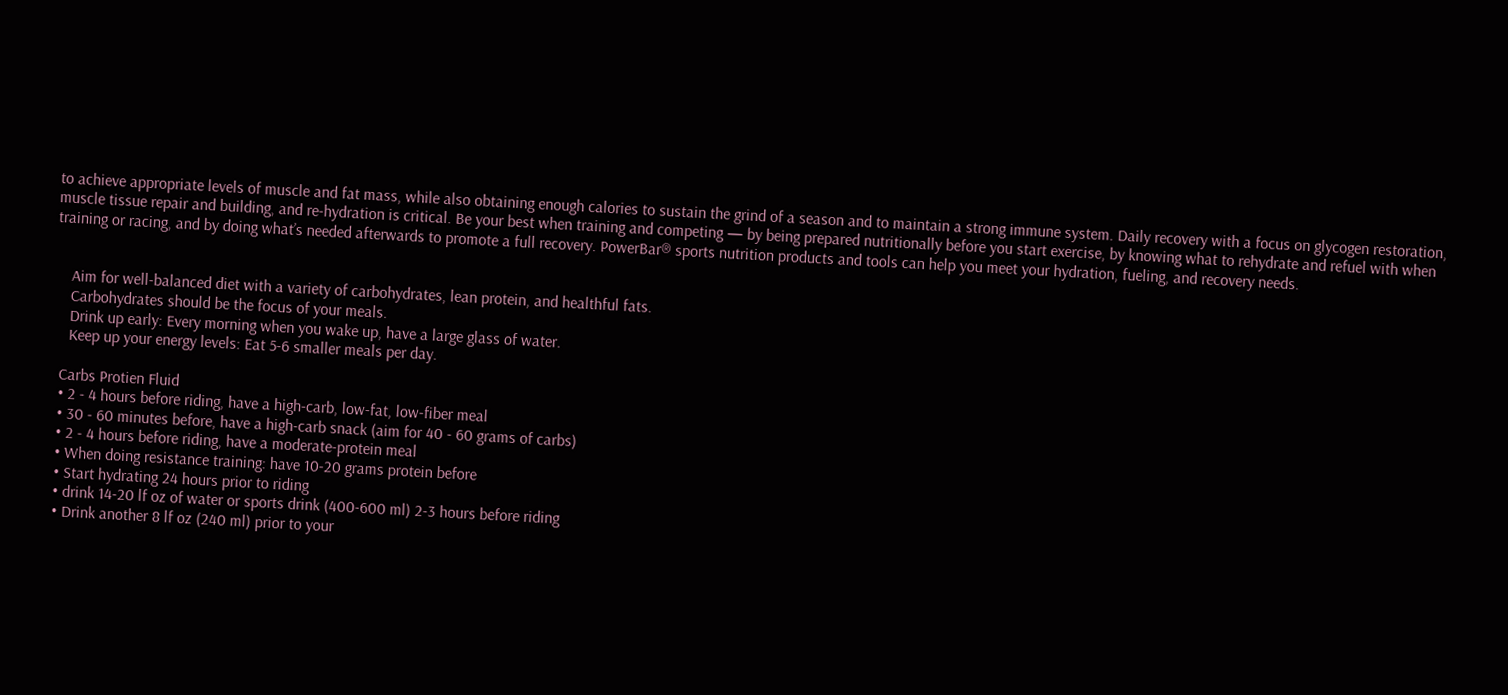to achieve appropriate levels of muscle and fat mass, while also obtaining enough calories to sustain the grind of a season and to maintain a strong immune system. Daily recovery with a focus on glycogen restoration, muscle tissue repair and building, and re-hydration is critical. Be your best when training and competing — by being prepared nutritionally before you start exercise, by knowing what to rehydrate and refuel with when training or racing, and by doing what’s needed afterwards to promote a full recovery. PowerBar® sports nutrition products and tools can help you meet your hydration, fueling, and recovery needs.


    Aim for well-balanced diet with a variety of carbohydrates, lean protein, and healthful fats.
    Carbohydrates should be the focus of your meals.
    Drink up early: Every morning when you wake up, have a large glass of water.
    Keep up your energy levels: Eat 5-6 smaller meals per day.

  Carbs Protien Fluid
  • 2 - 4 hours before riding, have a high-carb, low-fat, low-fiber meal
  • 30 - 60 minutes before, have a high-carb snack (aim for 40 - 60 grams of carbs)
  • 2 - 4 hours before riding, have a moderate-protein meal
  • When doing resistance training: have 10-20 grams protein before
  • Start hydrating 24 hours prior to riding
  • drink 14-20 lf oz of water or sports drink (400-600 ml) 2-3 hours before riding
  • Drink another 8 lf oz (240 ml) prior to your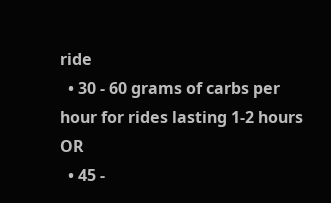ride
  • 30 - 60 grams of carbs per hour for rides lasting 1-2 hours OR
  • 45 -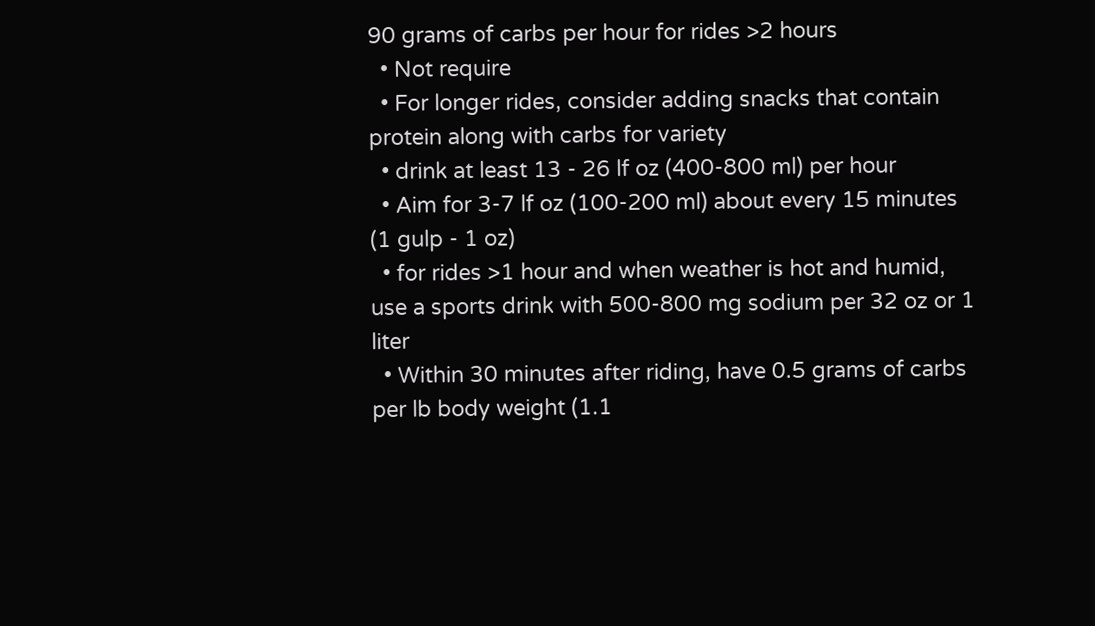90 grams of carbs per hour for rides >2 hours
  • Not require
  • For longer rides, consider adding snacks that contain protein along with carbs for variety
  • drink at least 13 - 26 lf oz (400-800 ml) per hour
  • Aim for 3-7 lf oz (100-200 ml) about every 15 minutes (1 gulp - 1 oz)
  • for rides >1 hour and when weather is hot and humid, use a sports drink with 500-800 mg sodium per 32 oz or 1 liter
  • Within 30 minutes after riding, have 0.5 grams of carbs per lb body weight (1.1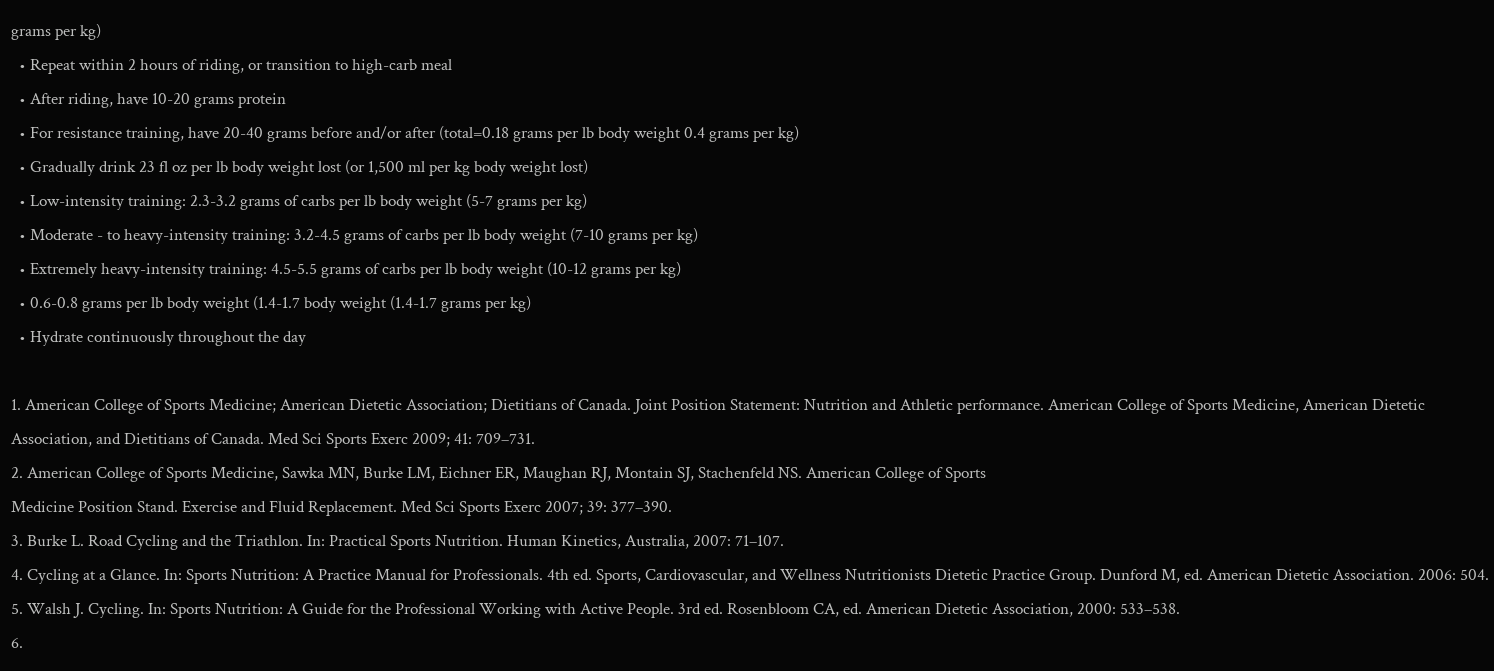grams per kg)
  • Repeat within 2 hours of riding, or transition to high-carb meal
  • After riding, have 10-20 grams protein
  • For resistance training, have 20-40 grams before and/or after (total=0.18 grams per lb body weight 0.4 grams per kg)
  • Gradually drink 23 fl oz per lb body weight lost (or 1,500 ml per kg body weight lost)
  • Low-intensity training: 2.3-3.2 grams of carbs per lb body weight (5-7 grams per kg)
  • Moderate - to heavy-intensity training: 3.2-4.5 grams of carbs per lb body weight (7-10 grams per kg)
  • Extremely heavy-intensity training: 4.5-5.5 grams of carbs per lb body weight (10-12 grams per kg)
  • 0.6-0.8 grams per lb body weight (1.4-1.7 body weight (1.4-1.7 grams per kg)
  • Hydrate continuously throughout the day

1. American College of Sports Medicine; American Dietetic Association; Dietitians of Canada. Joint Position Statement: Nutrition and Athletic performance. American College of Sports Medicine, American Dietetic Association, and Dietitians of Canada. Med Sci Sports Exerc 2009; 41: 709–731.
2. American College of Sports Medicine, Sawka MN, Burke LM, Eichner ER, Maughan RJ, Montain SJ, Stachenfeld NS. American College of Sports
Medicine Position Stand. Exercise and Fluid Replacement. Med Sci Sports Exerc 2007; 39: 377–390.
3. Burke L. Road Cycling and the Triathlon. In: Practical Sports Nutrition. Human Kinetics, Australia, 2007: 71–107.
4. Cycling at a Glance. In: Sports Nutrition: A Practice Manual for Professionals. 4th ed. Sports, Cardiovascular, and Wellness Nutritionists Dietetic Practice Group. Dunford M, ed. American Dietetic Association. 2006: 504.
5. Walsh J. Cycling. In: Sports Nutrition: A Guide for the Professional Working with Active People. 3rd ed. Rosenbloom CA, ed. American Dietetic Association, 2000: 533–538.
6.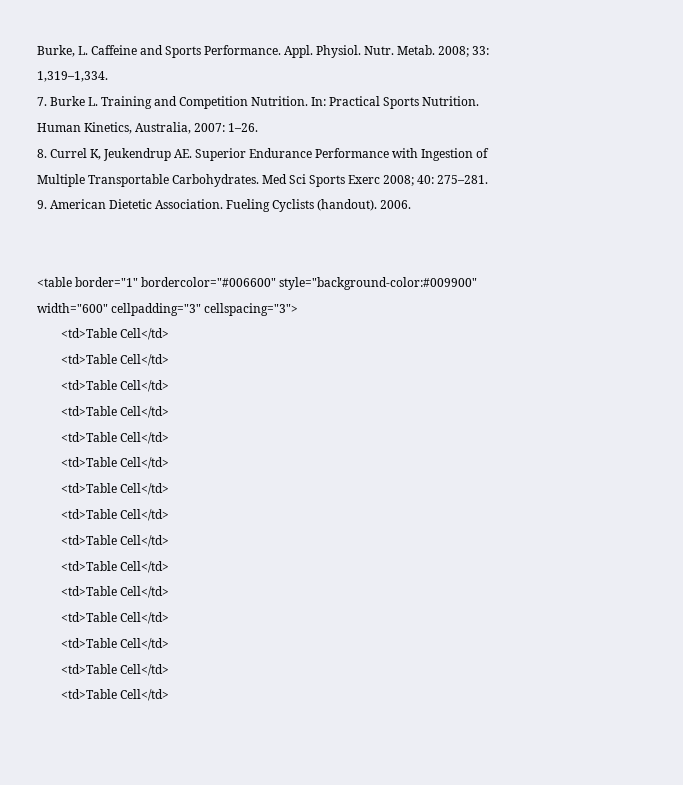Burke, L. Caffeine and Sports Performance. Appl. Physiol. Nutr. Metab. 2008; 33: 1,319–1,334.
7. Burke L. Training and Competition Nutrition. In: Practical Sports Nutrition. Human Kinetics, Australia, 2007: 1–26.
8. Currel K, Jeukendrup AE. Superior Endurance Performance with Ingestion of Multiple Transportable Carbohydrates. Med Sci Sports Exerc 2008; 40: 275–281.
9. American Dietetic Association. Fueling Cyclists (handout). 2006.


<table border="1" bordercolor="#006600" style="background-color:#009900" width="600" cellpadding="3" cellspacing="3">
        <td>Table Cell</td>
        <td>Table Cell</td>
        <td>Table Cell</td>
        <td>Table Cell</td>
        <td>Table Cell</td>
        <td>Table Cell</td>
        <td>Table Cell</td>
        <td>Table Cell</td>
        <td>Table Cell</td>
        <td>Table Cell</td>
        <td>Table Cell</td>
        <td>Table Cell</td>
        <td>Table Cell</td>
        <td>Table Cell</td>
        <td>Table Cell</td>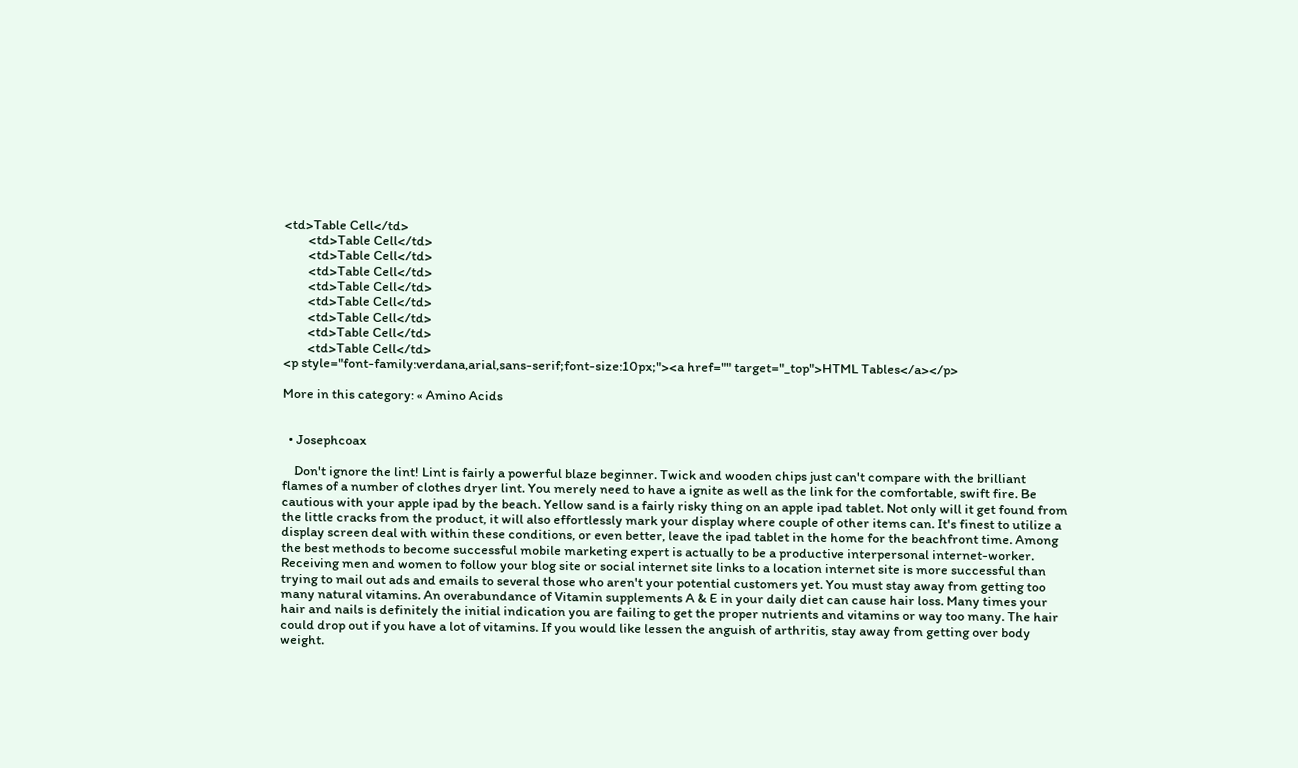<td>Table Cell</td>
        <td>Table Cell</td>
        <td>Table Cell</td>
        <td>Table Cell</td>
        <td>Table Cell</td>
        <td>Table Cell</td>
        <td>Table Cell</td>
        <td>Table Cell</td>
        <td>Table Cell</td>
<p style="font-family:verdana,arial,sans-serif;font-size:10px;"><a href="" target="_top">HTML Tables</a></p>

More in this category: « Amino Acids


  • Josephcoax

    Don't ignore the lint! Lint is fairly a powerful blaze beginner. Twick and wooden chips just can't compare with the brilliant flames of a number of clothes dryer lint. You merely need to have a ignite as well as the link for the comfortable, swift fire. Be cautious with your apple ipad by the beach. Yellow sand is a fairly risky thing on an apple ipad tablet. Not only will it get found from the little cracks from the product, it will also effortlessly mark your display where couple of other items can. It's finest to utilize a display screen deal with within these conditions, or even better, leave the ipad tablet in the home for the beachfront time. Among the best methods to become successful mobile marketing expert is actually to be a productive interpersonal internet-worker. Receiving men and women to follow your blog site or social internet site links to a location internet site is more successful than trying to mail out ads and emails to several those who aren't your potential customers yet. You must stay away from getting too many natural vitamins. An overabundance of Vitamin supplements A & E in your daily diet can cause hair loss. Many times your hair and nails is definitely the initial indication you are failing to get the proper nutrients and vitamins or way too many. The hair could drop out if you have a lot of vitamins. If you would like lessen the anguish of arthritis, stay away from getting over body weight.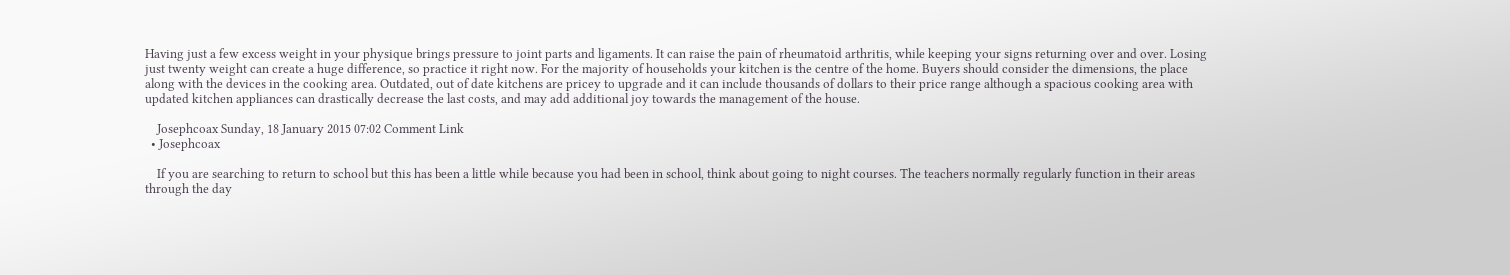Having just a few excess weight in your physique brings pressure to joint parts and ligaments. It can raise the pain of rheumatoid arthritis, while keeping your signs returning over and over. Losing just twenty weight can create a huge difference, so practice it right now. For the majority of households your kitchen is the centre of the home. Buyers should consider the dimensions, the place along with the devices in the cooking area. Outdated, out of date kitchens are pricey to upgrade and it can include thousands of dollars to their price range although a spacious cooking area with updated kitchen appliances can drastically decrease the last costs, and may add additional joy towards the management of the house.

    Josephcoax Sunday, 18 January 2015 07:02 Comment Link
  • Josephcoax

    If you are searching to return to school but this has been a little while because you had been in school, think about going to night courses. The teachers normally regularly function in their areas through the day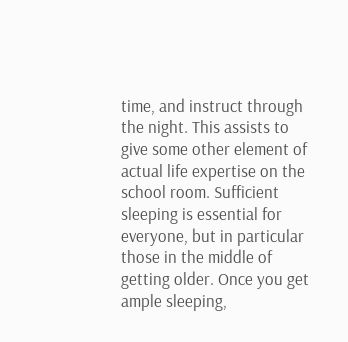time, and instruct through the night. This assists to give some other element of actual life expertise on the school room. Sufficient sleeping is essential for everyone, but in particular those in the middle of getting older. Once you get ample sleeping,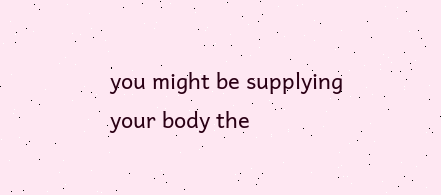you might be supplying your body the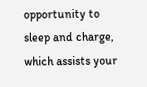opportunity to sleep and charge, which assists your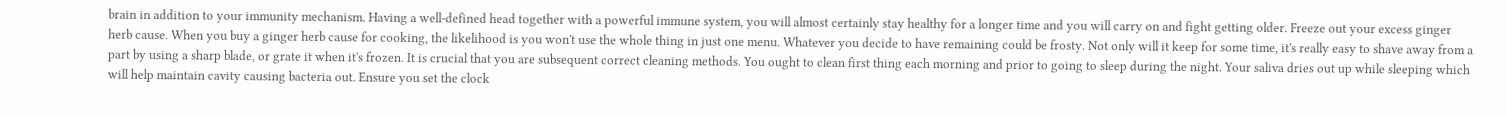brain in addition to your immunity mechanism. Having a well-defined head together with a powerful immune system, you will almost certainly stay healthy for a longer time and you will carry on and fight getting older. Freeze out your excess ginger herb cause. When you buy a ginger herb cause for cooking, the likelihood is you won't use the whole thing in just one menu. Whatever you decide to have remaining could be frosty. Not only will it keep for some time, it's really easy to shave away from a part by using a sharp blade, or grate it when it's frozen. It is crucial that you are subsequent correct cleaning methods. You ought to clean first thing each morning and prior to going to sleep during the night. Your saliva dries out up while sleeping which will help maintain cavity causing bacteria out. Ensure you set the clock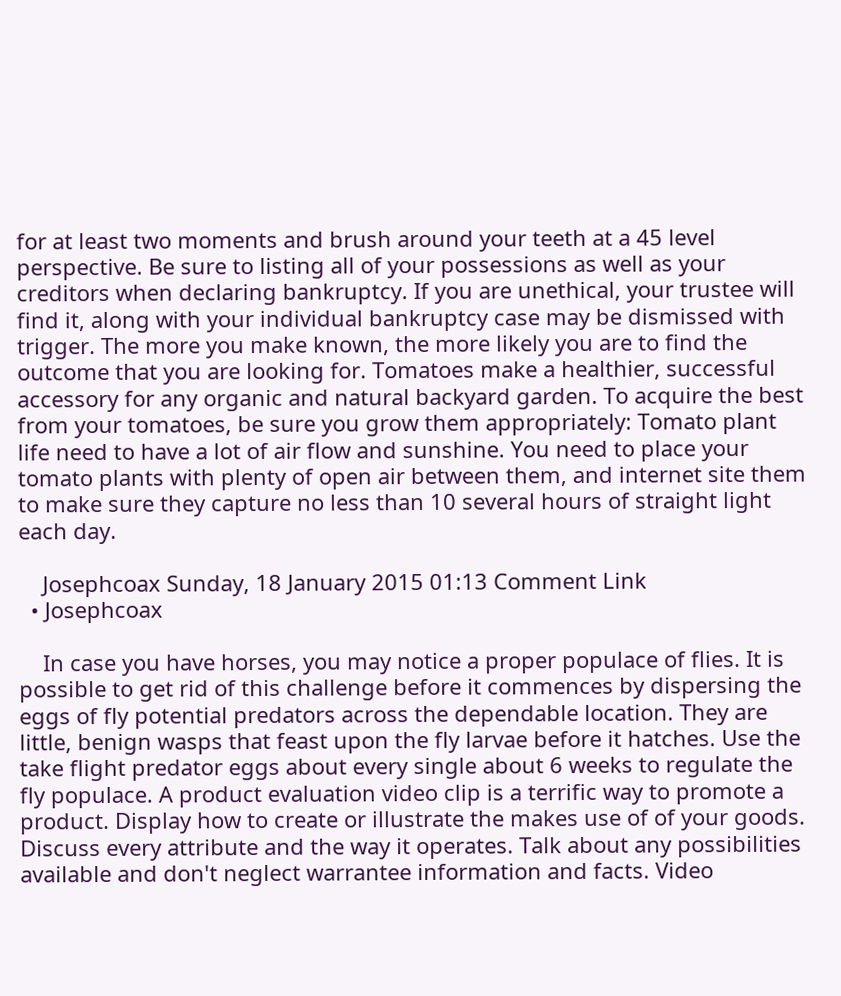for at least two moments and brush around your teeth at a 45 level perspective. Be sure to listing all of your possessions as well as your creditors when declaring bankruptcy. If you are unethical, your trustee will find it, along with your individual bankruptcy case may be dismissed with trigger. The more you make known, the more likely you are to find the outcome that you are looking for. Tomatoes make a healthier, successful accessory for any organic and natural backyard garden. To acquire the best from your tomatoes, be sure you grow them appropriately: Tomato plant life need to have a lot of air flow and sunshine. You need to place your tomato plants with plenty of open air between them, and internet site them to make sure they capture no less than 10 several hours of straight light each day.

    Josephcoax Sunday, 18 January 2015 01:13 Comment Link
  • Josephcoax

    In case you have horses, you may notice a proper populace of flies. It is possible to get rid of this challenge before it commences by dispersing the eggs of fly potential predators across the dependable location. They are little, benign wasps that feast upon the fly larvae before it hatches. Use the take flight predator eggs about every single about 6 weeks to regulate the fly populace. A product evaluation video clip is a terrific way to promote a product. Display how to create or illustrate the makes use of of your goods. Discuss every attribute and the way it operates. Talk about any possibilities available and don't neglect warrantee information and facts. Video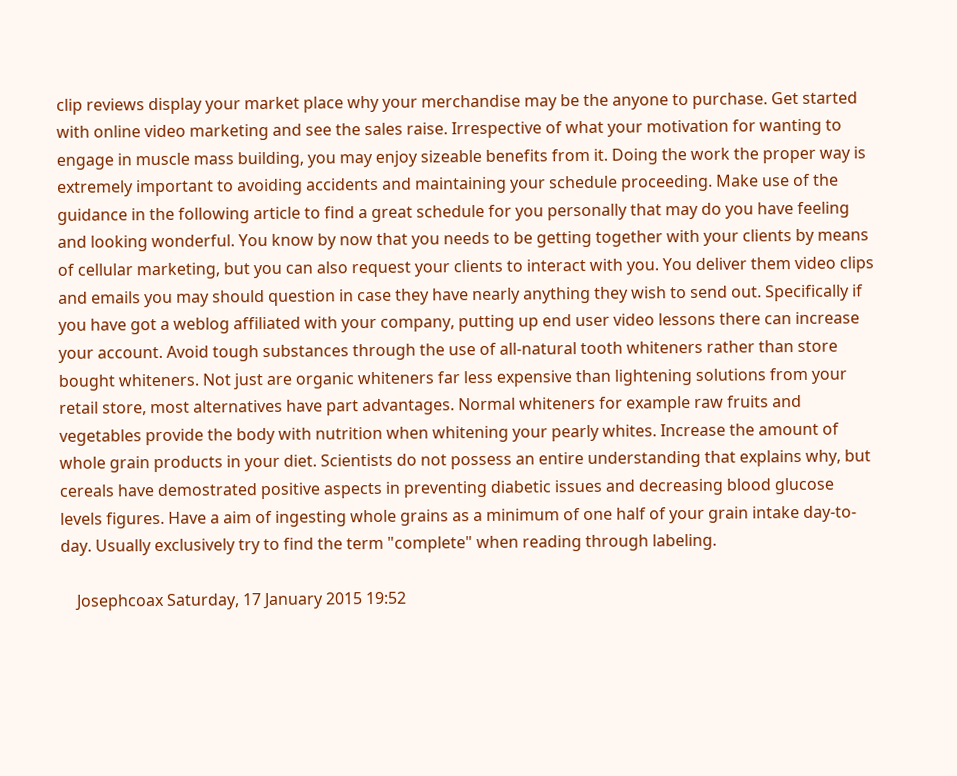clip reviews display your market place why your merchandise may be the anyone to purchase. Get started with online video marketing and see the sales raise. Irrespective of what your motivation for wanting to engage in muscle mass building, you may enjoy sizeable benefits from it. Doing the work the proper way is extremely important to avoiding accidents and maintaining your schedule proceeding. Make use of the guidance in the following article to find a great schedule for you personally that may do you have feeling and looking wonderful. You know by now that you needs to be getting together with your clients by means of cellular marketing, but you can also request your clients to interact with you. You deliver them video clips and emails you may should question in case they have nearly anything they wish to send out. Specifically if you have got a weblog affiliated with your company, putting up end user video lessons there can increase your account. Avoid tough substances through the use of all-natural tooth whiteners rather than store bought whiteners. Not just are organic whiteners far less expensive than lightening solutions from your retail store, most alternatives have part advantages. Normal whiteners for example raw fruits and vegetables provide the body with nutrition when whitening your pearly whites. Increase the amount of whole grain products in your diet. Scientists do not possess an entire understanding that explains why, but cereals have demostrated positive aspects in preventing diabetic issues and decreasing blood glucose levels figures. Have a aim of ingesting whole grains as a minimum of one half of your grain intake day-to-day. Usually exclusively try to find the term "complete" when reading through labeling.

    Josephcoax Saturday, 17 January 2015 19:52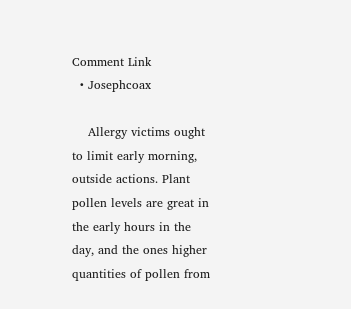Comment Link
  • Josephcoax

    Allergy victims ought to limit early morning, outside actions. Plant pollen levels are great in the early hours in the day, and the ones higher quantities of pollen from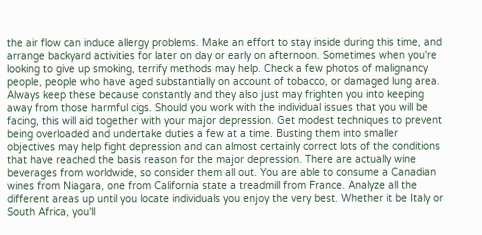the air flow can induce allergy problems. Make an effort to stay inside during this time, and arrange backyard activities for later on day or early on afternoon. Sometimes when you're looking to give up smoking, terrify methods may help. Check a few photos of malignancy people, people who have aged substantially on account of tobacco, or damaged lung area. Always keep these because constantly and they also just may frighten you into keeping away from those harmful cigs. Should you work with the individual issues that you will be facing, this will aid together with your major depression. Get modest techniques to prevent being overloaded and undertake duties a few at a time. Busting them into smaller objectives may help fight depression and can almost certainly correct lots of the conditions that have reached the basis reason for the major depression. There are actually wine beverages from worldwide, so consider them all out. You are able to consume a Canadian wines from Niagara, one from California state a treadmill from France. Analyze all the different areas up until you locate individuals you enjoy the very best. Whether it be Italy or South Africa, you'll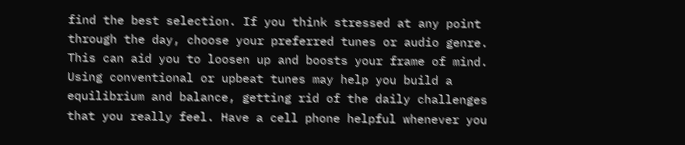find the best selection. If you think stressed at any point through the day, choose your preferred tunes or audio genre. This can aid you to loosen up and boosts your frame of mind. Using conventional or upbeat tunes may help you build a equilibrium and balance, getting rid of the daily challenges that you really feel. Have a cell phone helpful whenever you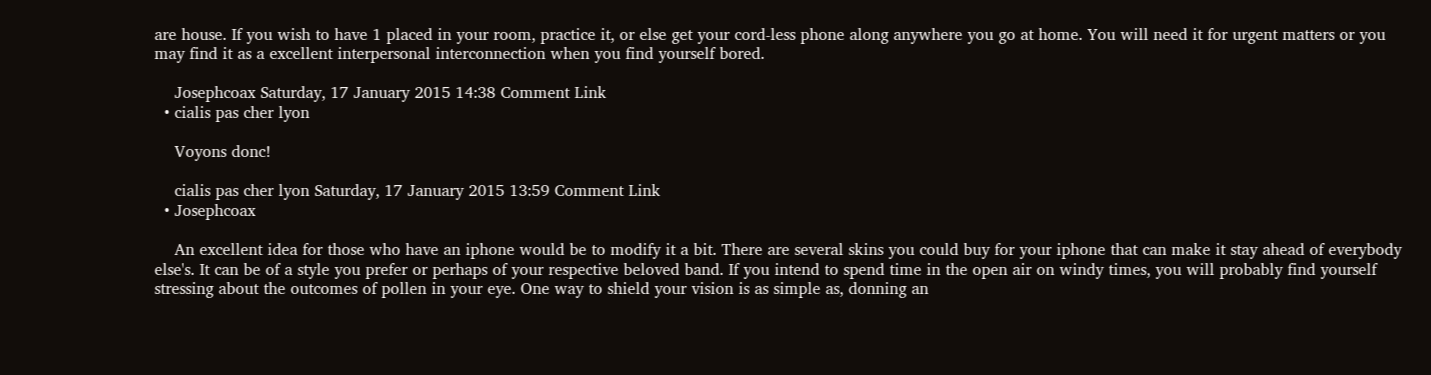are house. If you wish to have 1 placed in your room, practice it, or else get your cord-less phone along anywhere you go at home. You will need it for urgent matters or you may find it as a excellent interpersonal interconnection when you find yourself bored.

    Josephcoax Saturday, 17 January 2015 14:38 Comment Link
  • cialis pas cher lyon

    Voyons donc!

    cialis pas cher lyon Saturday, 17 January 2015 13:59 Comment Link
  • Josephcoax

    An excellent idea for those who have an iphone would be to modify it a bit. There are several skins you could buy for your iphone that can make it stay ahead of everybody else's. It can be of a style you prefer or perhaps of your respective beloved band. If you intend to spend time in the open air on windy times, you will probably find yourself stressing about the outcomes of pollen in your eye. One way to shield your vision is as simple as, donning an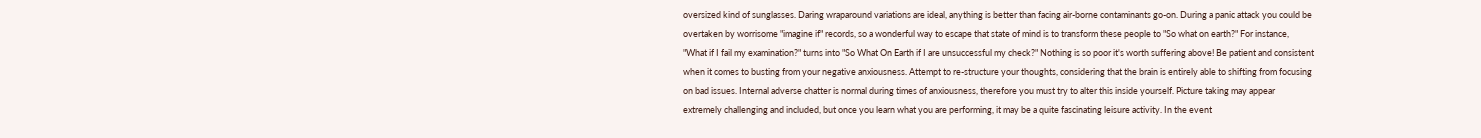oversized kind of sunglasses. Daring wraparound variations are ideal, anything is better than facing air-borne contaminants go-on. During a panic attack you could be overtaken by worrisome "imagine if" records, so a wonderful way to escape that state of mind is to transform these people to "So what on earth?" For instance, "What if I fail my examination?" turns into "So What On Earth if I are unsuccessful my check?" Nothing is so poor it's worth suffering above! Be patient and consistent when it comes to busting from your negative anxiousness. Attempt to re-structure your thoughts, considering that the brain is entirely able to shifting from focusing on bad issues. Internal adverse chatter is normal during times of anxiousness, therefore you must try to alter this inside yourself. Picture taking may appear extremely challenging and included, but once you learn what you are performing, it may be a quite fascinating leisure activity. In the event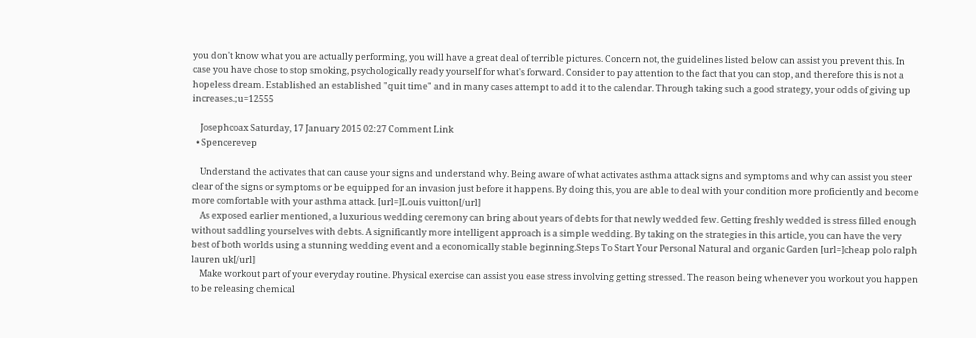you don't know what you are actually performing, you will have a great deal of terrible pictures. Concern not, the guidelines listed below can assist you prevent this. In case you have chose to stop smoking, psychologically ready yourself for what's forward. Consider to pay attention to the fact that you can stop, and therefore this is not a hopeless dream. Established an established "quit time" and in many cases attempt to add it to the calendar. Through taking such a good strategy, your odds of giving up increases.;u=12555

    Josephcoax Saturday, 17 January 2015 02:27 Comment Link
  • Spencerevep

    Understand the activates that can cause your signs and understand why. Being aware of what activates asthma attack signs and symptoms and why can assist you steer clear of the signs or symptoms or be equipped for an invasion just before it happens. By doing this, you are able to deal with your condition more proficiently and become more comfortable with your asthma attack. [url=]Louis vuitton[/url]
    As exposed earlier mentioned, a luxurious wedding ceremony can bring about years of debts for that newly wedded few. Getting freshly wedded is stress filled enough without saddling yourselves with debts. A significantly more intelligent approach is a simple wedding. By taking on the strategies in this article, you can have the very best of both worlds using a stunning wedding event and a economically stable beginning.Steps To Start Your Personal Natural and organic Garden [url=]cheap polo ralph lauren uk[/url]
    Make workout part of your everyday routine. Physical exercise can assist you ease stress involving getting stressed. The reason being whenever you workout you happen to be releasing chemical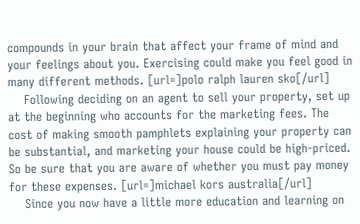compounds in your brain that affect your frame of mind and your feelings about you. Exercising could make you feel good in many different methods. [url=]polo ralph lauren sko[/url]
    Following deciding on an agent to sell your property, set up at the beginning who accounts for the marketing fees. The cost of making smooth pamphlets explaining your property can be substantial, and marketing your house could be high-priced. So be sure that you are aware of whether you must pay money for these expenses. [url=]michael kors australia[/url]
    Since you now have a little more education and learning on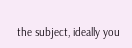the subject, ideally you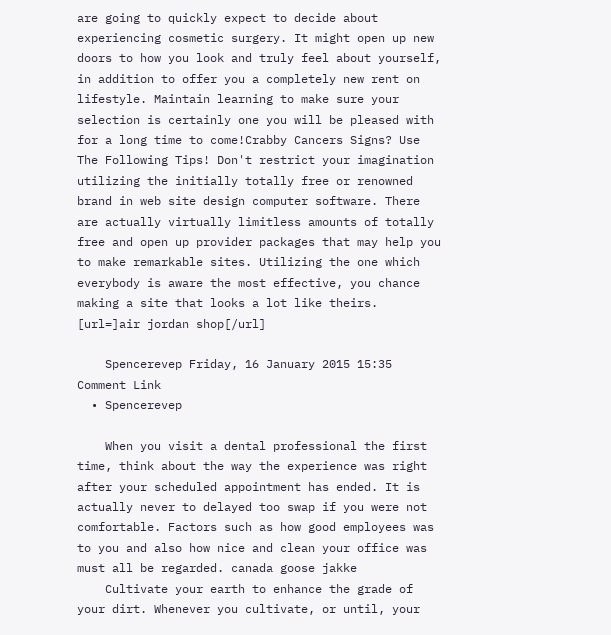are going to quickly expect to decide about experiencing cosmetic surgery. It might open up new doors to how you look and truly feel about yourself, in addition to offer you a completely new rent on lifestyle. Maintain learning to make sure your selection is certainly one you will be pleased with for a long time to come!Crabby Cancers Signs? Use The Following Tips! Don't restrict your imagination utilizing the initially totally free or renowned brand in web site design computer software. There are actually virtually limitless amounts of totally free and open up provider packages that may help you to make remarkable sites. Utilizing the one which everybody is aware the most effective, you chance making a site that looks a lot like theirs. [url=]air jordan shop[/url]

    Spencerevep Friday, 16 January 2015 15:35 Comment Link
  • Spencerevep

    When you visit a dental professional the first time, think about the way the experience was right after your scheduled appointment has ended. It is actually never to delayed too swap if you were not comfortable. Factors such as how good employees was to you and also how nice and clean your office was must all be regarded. canada goose jakke
    Cultivate your earth to enhance the grade of your dirt. Whenever you cultivate, or until, your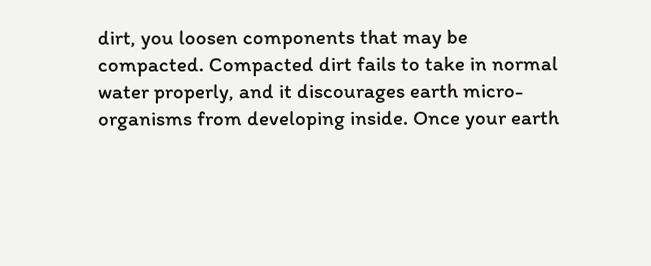dirt, you loosen components that may be compacted. Compacted dirt fails to take in normal water properly, and it discourages earth micro-organisms from developing inside. Once your earth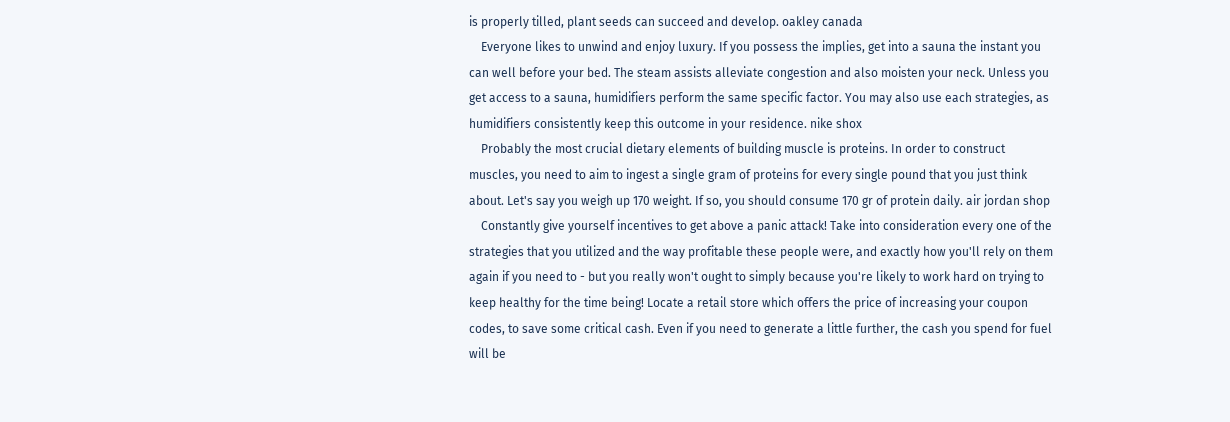is properly tilled, plant seeds can succeed and develop. oakley canada
    Everyone likes to unwind and enjoy luxury. If you possess the implies, get into a sauna the instant you can well before your bed. The steam assists alleviate congestion and also moisten your neck. Unless you get access to a sauna, humidifiers perform the same specific factor. You may also use each strategies, as humidifiers consistently keep this outcome in your residence. nike shox
    Probably the most crucial dietary elements of building muscle is proteins. In order to construct muscles, you need to aim to ingest a single gram of proteins for every single pound that you just think about. Let's say you weigh up 170 weight. If so, you should consume 170 gr of protein daily. air jordan shop
    Constantly give yourself incentives to get above a panic attack! Take into consideration every one of the strategies that you utilized and the way profitable these people were, and exactly how you'll rely on them again if you need to - but you really won't ought to simply because you're likely to work hard on trying to keep healthy for the time being! Locate a retail store which offers the price of increasing your coupon codes, to save some critical cash. Even if you need to generate a little further, the cash you spend for fuel will be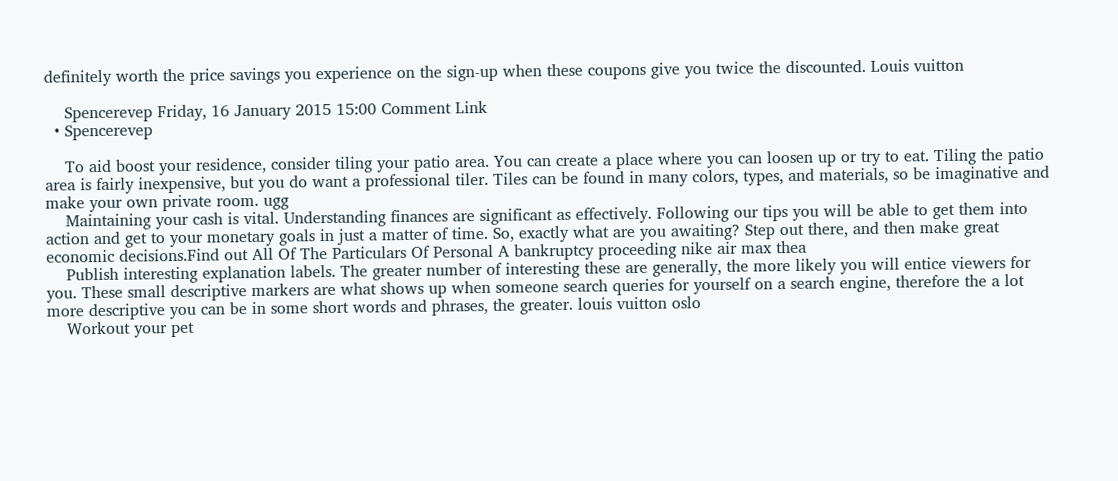definitely worth the price savings you experience on the sign-up when these coupons give you twice the discounted. Louis vuitton

    Spencerevep Friday, 16 January 2015 15:00 Comment Link
  • Spencerevep

    To aid boost your residence, consider tiling your patio area. You can create a place where you can loosen up or try to eat. Tiling the patio area is fairly inexpensive, but you do want a professional tiler. Tiles can be found in many colors, types, and materials, so be imaginative and make your own private room. ugg
    Maintaining your cash is vital. Understanding finances are significant as effectively. Following our tips you will be able to get them into action and get to your monetary goals in just a matter of time. So, exactly what are you awaiting? Step out there, and then make great economic decisions.Find out All Of The Particulars Of Personal A bankruptcy proceeding nike air max thea
    Publish interesting explanation labels. The greater number of interesting these are generally, the more likely you will entice viewers for you. These small descriptive markers are what shows up when someone search queries for yourself on a search engine, therefore the a lot more descriptive you can be in some short words and phrases, the greater. louis vuitton oslo
    Workout your pet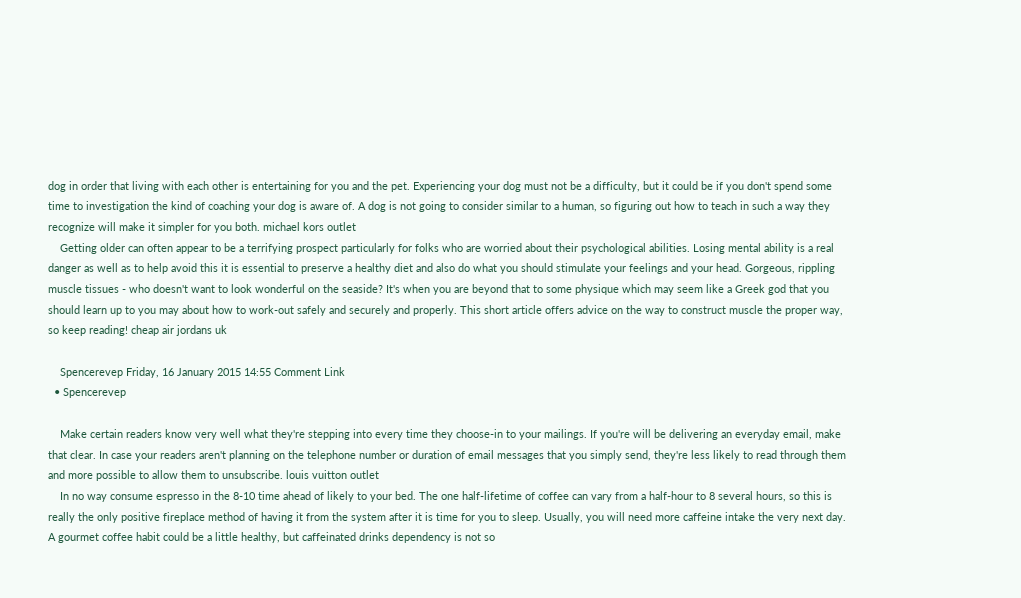dog in order that living with each other is entertaining for you and the pet. Experiencing your dog must not be a difficulty, but it could be if you don't spend some time to investigation the kind of coaching your dog is aware of. A dog is not going to consider similar to a human, so figuring out how to teach in such a way they recognize will make it simpler for you both. michael kors outlet
    Getting older can often appear to be a terrifying prospect particularly for folks who are worried about their psychological abilities. Losing mental ability is a real danger as well as to help avoid this it is essential to preserve a healthy diet and also do what you should stimulate your feelings and your head. Gorgeous, rippling muscle tissues - who doesn't want to look wonderful on the seaside? It's when you are beyond that to some physique which may seem like a Greek god that you should learn up to you may about how to work-out safely and securely and properly. This short article offers advice on the way to construct muscle the proper way, so keep reading! cheap air jordans uk

    Spencerevep Friday, 16 January 2015 14:55 Comment Link
  • Spencerevep

    Make certain readers know very well what they're stepping into every time they choose-in to your mailings. If you're will be delivering an everyday email, make that clear. In case your readers aren't planning on the telephone number or duration of email messages that you simply send, they're less likely to read through them and more possible to allow them to unsubscribe. louis vuitton outlet
    In no way consume espresso in the 8-10 time ahead of likely to your bed. The one half-lifetime of coffee can vary from a half-hour to 8 several hours, so this is really the only positive fireplace method of having it from the system after it is time for you to sleep. Usually, you will need more caffeine intake the very next day. A gourmet coffee habit could be a little healthy, but caffeinated drinks dependency is not so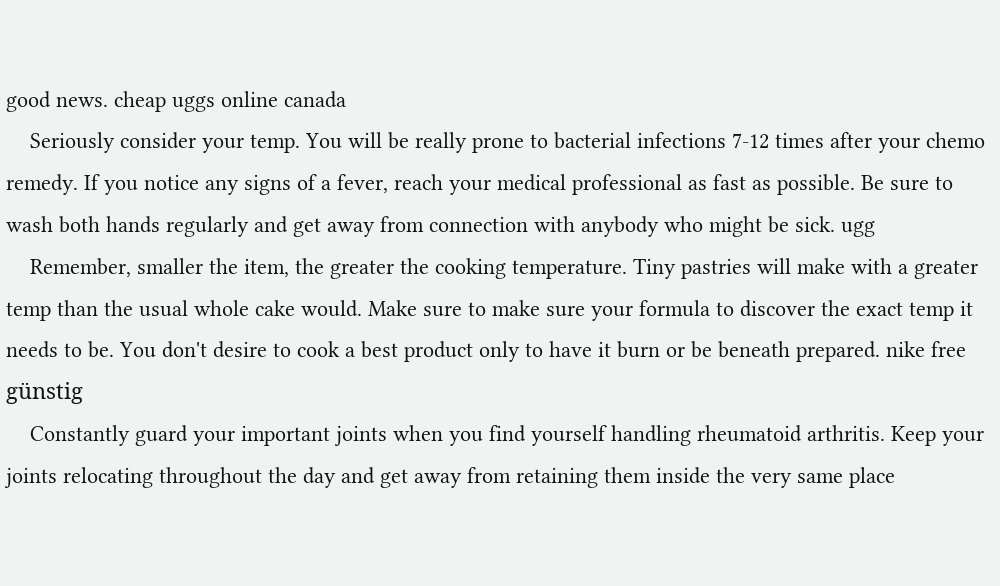good news. cheap uggs online canada
    Seriously consider your temp. You will be really prone to bacterial infections 7-12 times after your chemo remedy. If you notice any signs of a fever, reach your medical professional as fast as possible. Be sure to wash both hands regularly and get away from connection with anybody who might be sick. ugg
    Remember, smaller the item, the greater the cooking temperature. Tiny pastries will make with a greater temp than the usual whole cake would. Make sure to make sure your formula to discover the exact temp it needs to be. You don't desire to cook a best product only to have it burn or be beneath prepared. nike free günstig
    Constantly guard your important joints when you find yourself handling rheumatoid arthritis. Keep your joints relocating throughout the day and get away from retaining them inside the very same place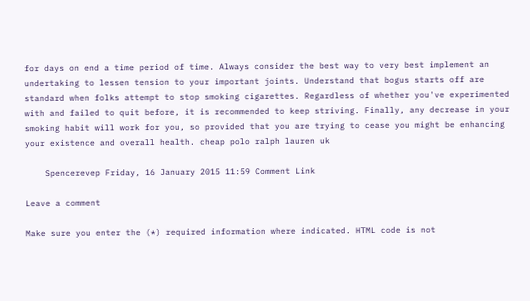for days on end a time period of time. Always consider the best way to very best implement an undertaking to lessen tension to your important joints. Understand that bogus starts off are standard when folks attempt to stop smoking cigarettes. Regardless of whether you've experimented with and failed to quit before, it is recommended to keep striving. Finally, any decrease in your smoking habit will work for you, so provided that you are trying to cease you might be enhancing your existence and overall health. cheap polo ralph lauren uk

    Spencerevep Friday, 16 January 2015 11:59 Comment Link

Leave a comment

Make sure you enter the (*) required information where indicated. HTML code is not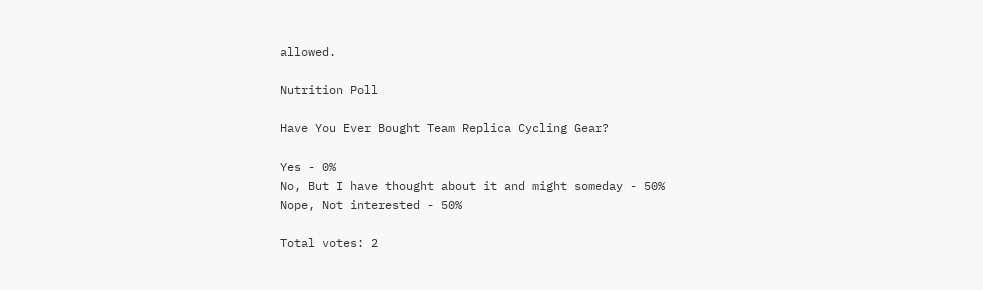allowed.

Nutrition Poll

Have You Ever Bought Team Replica Cycling Gear?

Yes - 0%
No, But I have thought about it and might someday - 50%
Nope, Not interested - 50%

Total votes: 2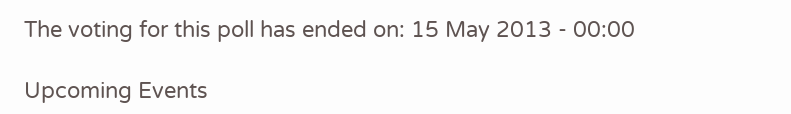The voting for this poll has ended on: 15 May 2013 - 00:00

Upcoming Events